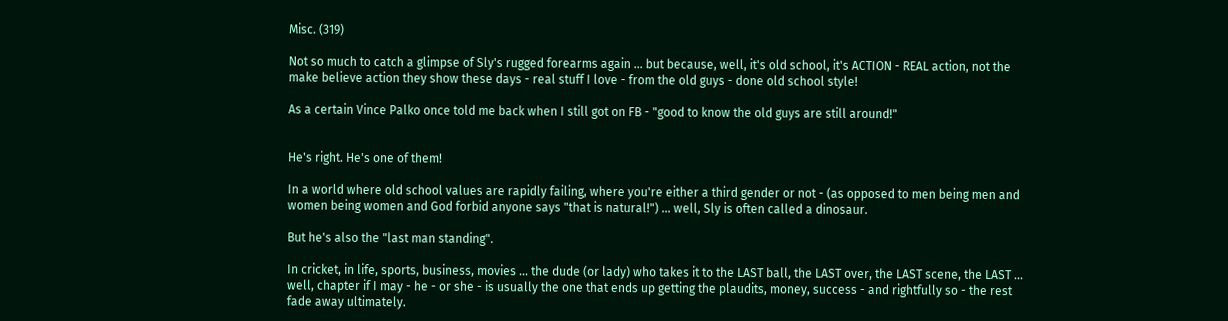Misc. (319)

Not so much to catch a glimpse of Sly's rugged forearms again ... but because, well, it's old school, it's ACTION - REAL action, not the make believe action they show these days - real stuff I love - from the old guys - done old school style!

As a certain Vince Palko once told me back when I still got on FB - "good to know the old guys are still around!"


He's right. He's one of them!

In a world where old school values are rapidly failing, where you're either a third gender or not - (as opposed to men being men and women being women and God forbid anyone says "that is natural!") ... well, Sly is often called a dinosaur.

But he's also the "last man standing".

In cricket, in life, sports, business, movies ... the dude (or lady) who takes it to the LAST ball, the LAST over, the LAST scene, the LAST ... well, chapter if I may - he - or she - is usually the one that ends up getting the plaudits, money, success - and rightfully so - the rest fade away ultimately.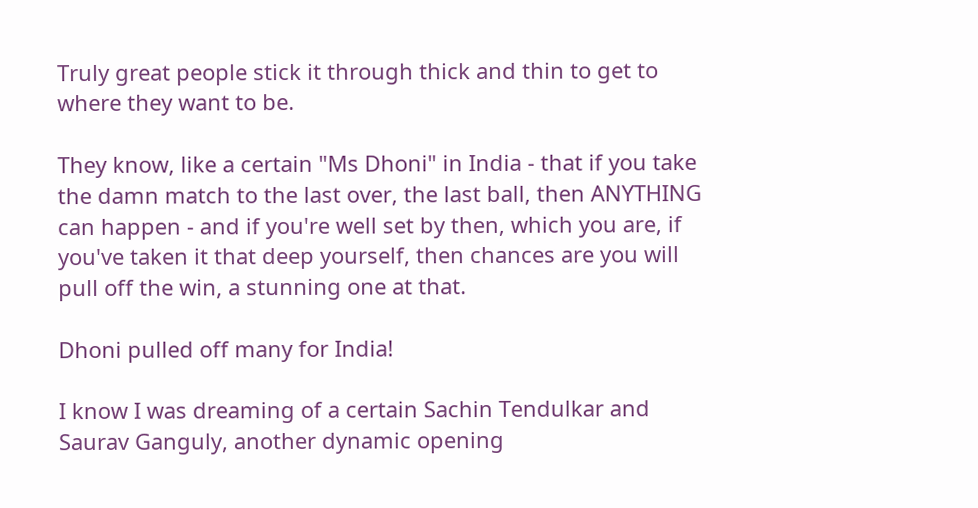Truly great people stick it through thick and thin to get to where they want to be.

They know, like a certain "Ms Dhoni" in India - that if you take the damn match to the last over, the last ball, then ANYTHING can happen - and if you're well set by then, which you are, if you've taken it that deep yourself, then chances are you will pull off the win, a stunning one at that.

Dhoni pulled off many for India!

I know I was dreaming of a certain Sachin Tendulkar and Saurav Ganguly, another dynamic opening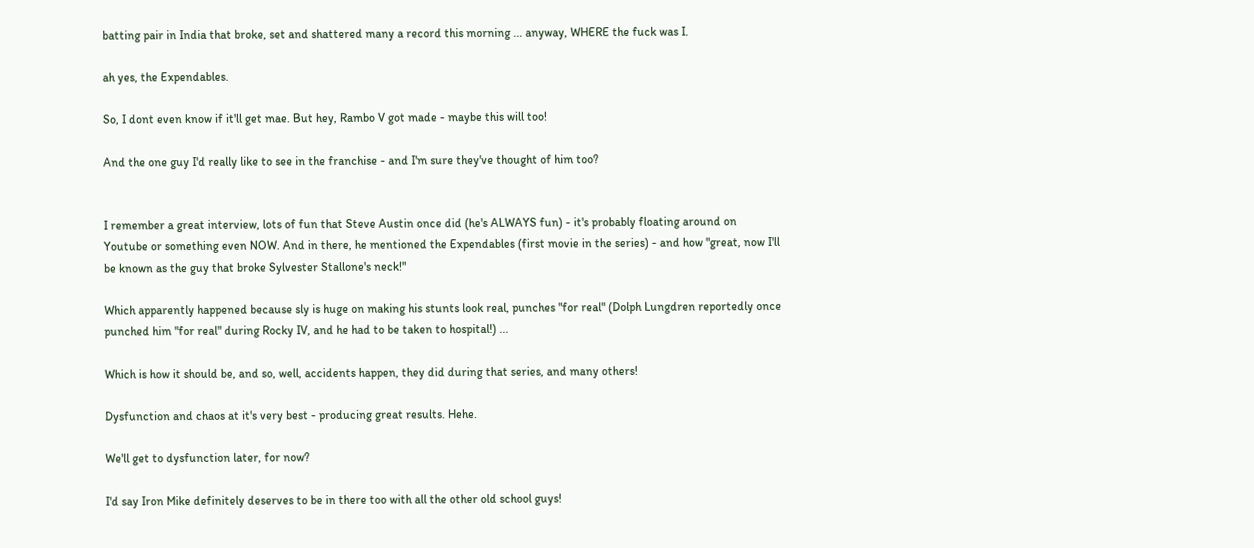batting pair in India that broke, set and shattered many a record this morning ... anyway, WHERE the fuck was I.

ah yes, the Expendables.

So, I dont even know if it'll get mae. But hey, Rambo V got made - maybe this will too!

And the one guy I'd really like to see in the franchise - and I'm sure they've thought of him too?


I remember a great interview, lots of fun that Steve Austin once did (he's ALWAYS fun) - it's probably floating around on Youtube or something even NOW. And in there, he mentioned the Expendables (first movie in the series) - and how "great, now I'll be known as the guy that broke Sylvester Stallone's neck!"

Which apparently happened because sly is huge on making his stunts look real, punches "for real" (Dolph Lungdren reportedly once punched him "for real" during Rocky IV, and he had to be taken to hospital!) ...

Which is how it should be, and so, well, accidents happen, they did during that series, and many others!

Dysfunction and chaos at it's very best - producing great results. Hehe.

We'll get to dysfunction later, for now?

I'd say Iron Mike definitely deserves to be in there too with all the other old school guys!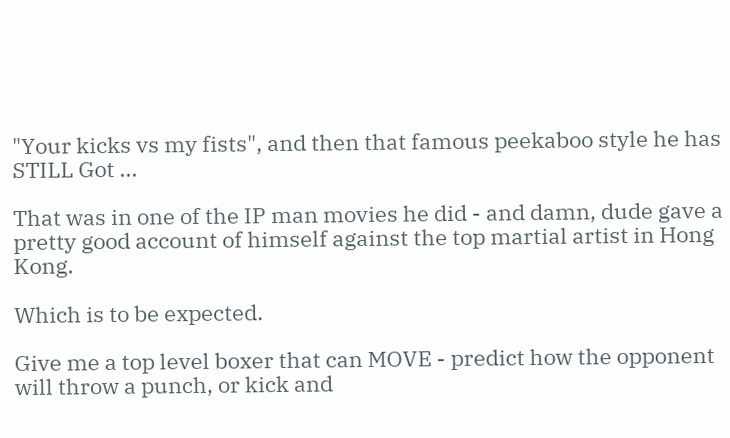"Your kicks vs my fists", and then that famous peekaboo style he has STILL Got ...

That was in one of the IP man movies he did - and damn, dude gave a pretty good account of himself against the top martial artist in Hong Kong.

Which is to be expected.

Give me a top level boxer that can MOVE - predict how the opponent will throw a punch, or kick and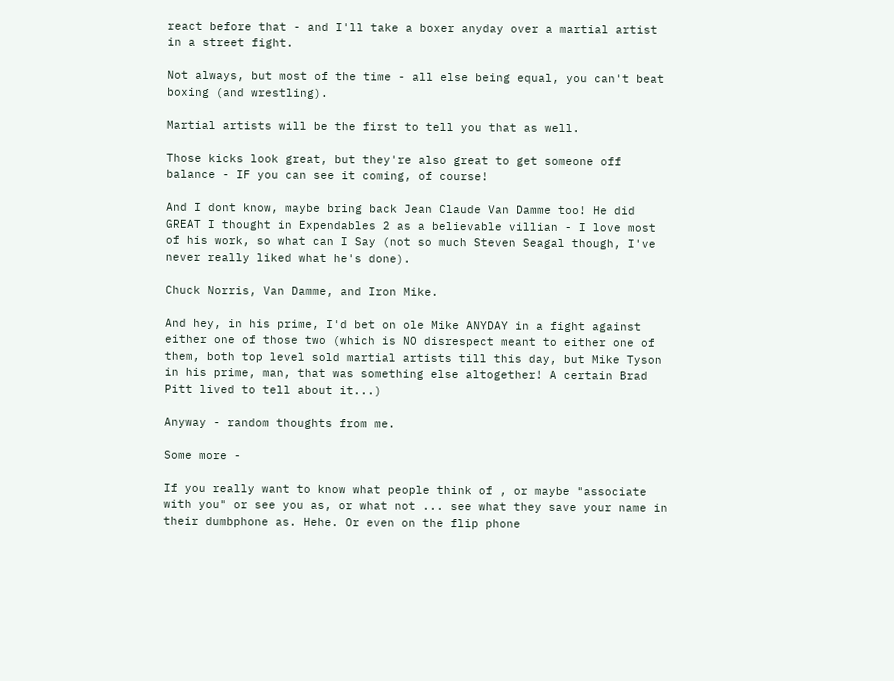react before that - and I'll take a boxer anyday over a martial artist in a street fight.

Not always, but most of the time - all else being equal, you can't beat boxing (and wrestling).

Martial artists will be the first to tell you that as well.

Those kicks look great, but they're also great to get someone off balance - IF you can see it coming, of course!

And I dont know, maybe bring back Jean Claude Van Damme too! He did GREAT I thought in Expendables 2 as a believable villian - I love most of his work, so what can I Say (not so much Steven Seagal though, I've never really liked what he's done).

Chuck Norris, Van Damme, and Iron Mike.

And hey, in his prime, I'd bet on ole Mike ANYDAY in a fight against either one of those two (which is NO disrespect meant to either one of them, both top level sold martial artists till this day, but Mike Tyson in his prime, man, that was something else altogether! A certain Brad Pitt lived to tell about it...)

Anyway - random thoughts from me.

Some more -

If you really want to know what people think of , or maybe "associate with you" or see you as, or what not ... see what they save your name in their dumbphone as. Hehe. Or even on the flip phone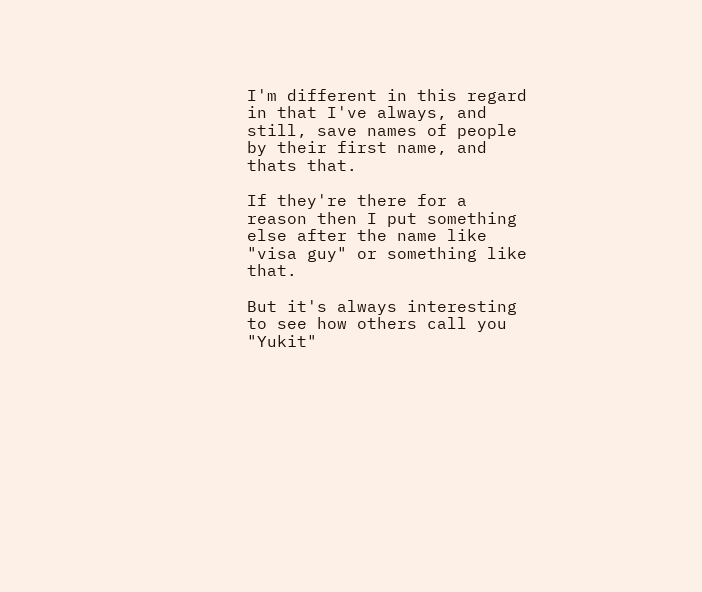I'm different in this regard in that I've always, and still, save names of people by their first name, and thats that.

If they're there for a reason then I put something else after the name like "visa guy" or something like that.

But it's always interesting to see how others call you "Yukit"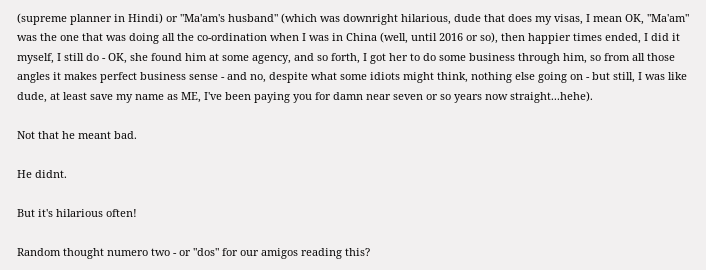(supreme planner in Hindi) or "Ma'am's husband" (which was downright hilarious, dude that does my visas, I mean OK, "Ma'am" was the one that was doing all the co-ordination when I was in China (well, until 2016 or so), then happier times ended, I did it myself, I still do - OK, she found him at some agency, and so forth, I got her to do some business through him, so from all those angles it makes perfect business sense - and no, despite what some idiots might think, nothing else going on - but still, I was like dude, at least save my name as ME, I've been paying you for damn near seven or so years now straight...hehe).

Not that he meant bad.

He didnt.

But it's hilarious often!

Random thought numero two - or "dos" for our amigos reading this?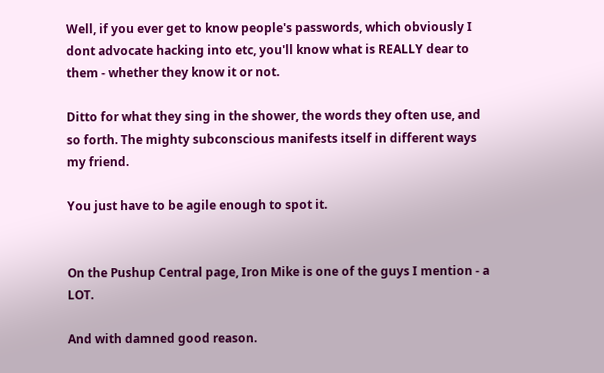Well, if you ever get to know people's passwords, which obviously I dont advocate hacking into etc, you'll know what is REALLY dear to them - whether they know it or not.

Ditto for what they sing in the shower, the words they often use, and so forth. The mighty subconscious manifests itself in different ways my friend.

You just have to be agile enough to spot it.


On the Pushup Central page, Iron Mike is one of the guys I mention - a LOT.

And with damned good reason.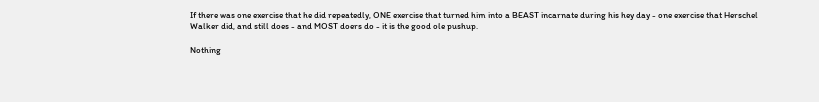If there was one exercise that he did repeatedly, ONE exercise that turned him into a BEAST incarnate during his hey day - one exercise that Herschel Walker did, and still does - and MOST doers do - it is the good ole pushup.

Nothing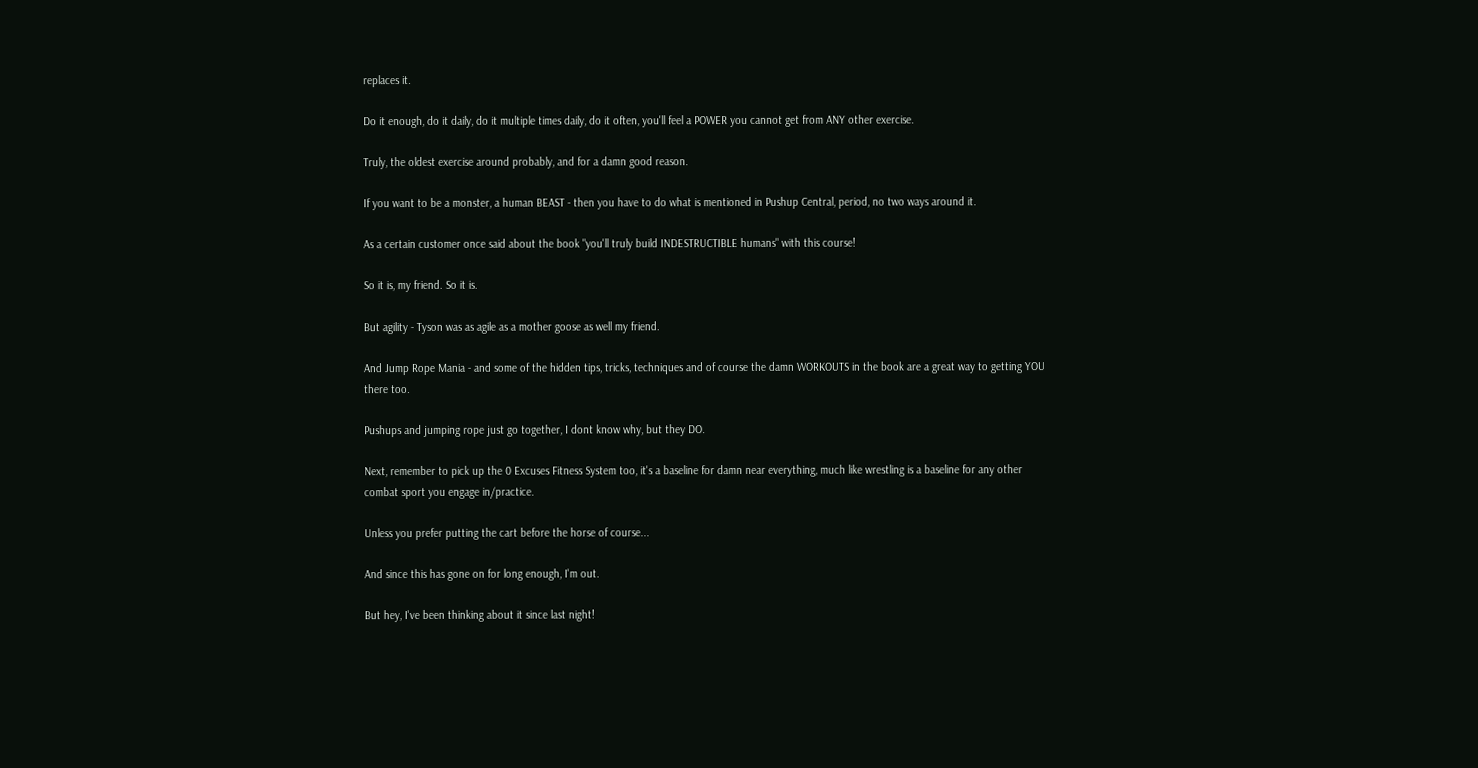replaces it.

Do it enough, do it daily, do it multiple times daily, do it often, you'll feel a POWER you cannot get from ANY other exercise.

Truly, the oldest exercise around probably, and for a damn good reason.

If you want to be a monster, a human BEAST - then you have to do what is mentioned in Pushup Central, period, no two ways around it.

As a certain customer once said about the book "you'll truly build INDESTRUCTIBLE humans" with this course!

So it is, my friend. So it is.

But agility - Tyson was as agile as a mother goose as well my friend.

And Jump Rope Mania - and some of the hidden tips, tricks, techniques and of course the damn WORKOUTS in the book are a great way to getting YOU there too.

Pushups and jumping rope just go together, I dont know why, but they DO.

Next, remember to pick up the 0 Excuses Fitness System too, it's a baseline for damn near everything, much like wrestling is a baseline for any other combat sport you engage in/practice.

Unless you prefer putting the cart before the horse of course...

And since this has gone on for long enough, I'm out.

But hey, I've been thinking about it since last night!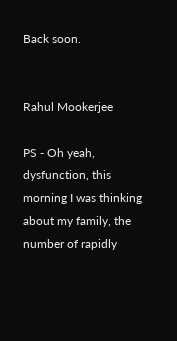Back soon.


Rahul Mookerjee

PS - Oh yeah, dysfunction, this morning I was thinking about my family, the number of rapidly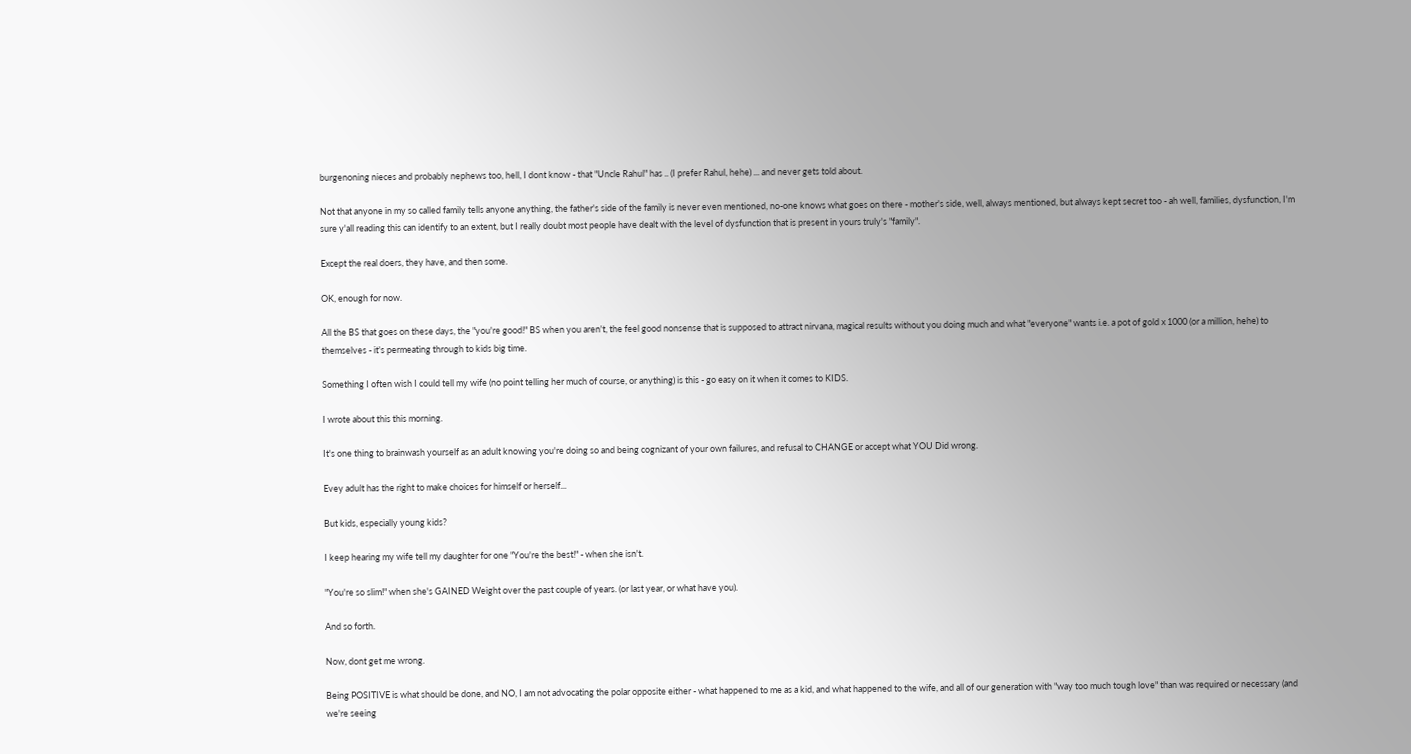burgenoning nieces and probably nephews too, hell, I dont know - that "Uncle Rahul" has .. (I prefer Rahul, hehe) ... and never gets told about.

Not that anyone in my so called family tells anyone anything, the father's side of the family is never even mentioned, no-one knows what goes on there - mother's side, well, always mentioned, but always kept secret too - ah well, families, dysfunction, I'm sure y'all reading this can identify to an extent, but I really doubt most people have dealt with the level of dysfunction that is present in yours truly's "family".

Except the real doers, they have, and then some.

OK, enough for now.

All the BS that goes on these days, the "you're good!" BS when you aren't, the feel good nonsense that is supposed to attract nirvana, magical results without you doing much and what "everyone" wants i.e. a pot of gold x 1000 (or a million, hehe) to themselves - it's permeating through to kids big time.

Something I often wish I could tell my wife (no point telling her much of course, or anything) is this - go easy on it when it comes to KIDS.

I wrote about this this morning.

It's one thing to brainwash yourself as an adult knowing you're doing so and being cognizant of your own failures, and refusal to CHANGE or accept what YOU Did wrong.

Evey adult has the right to make choices for himself or herself...

But kids, especially young kids?

I keep hearing my wife tell my daughter for one "You're the best!" - when she isn't.

"You're so slim!" when she's GAINED Weight over the past couple of years. (or last year, or what have you).

And so forth.

Now, dont get me wrong.

Being POSITIVE is what should be done, and NO, I am not advocating the polar opposite either - what happened to me as a kid, and what happened to the wife, and all of our generation with "way too much tough love" than was required or necessary (and we're seeing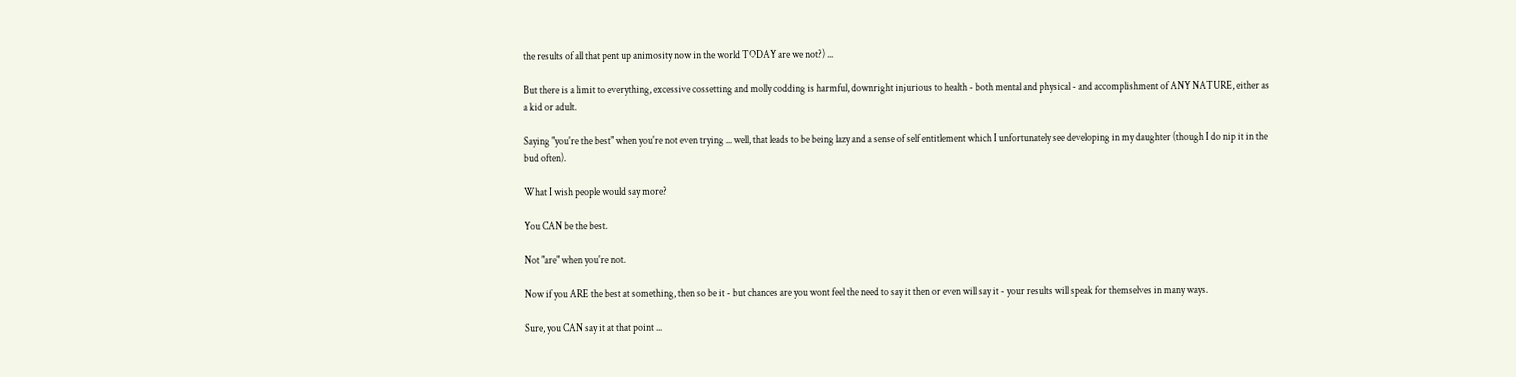the results of all that pent up animosity now in the world TODAY are we not?) ...

But there is a limit to everything, excessive cossetting and molly codding is harmful, downright injurious to health - both mental and physical - and accomplishment of ANY NATURE, either as a kid or adult.

Saying "you're the best" when you're not even trying ... well, that leads to be being lazy and a sense of self entitlement which I unfortunately see developing in my daughter (though I do nip it in the bud often).

What I wish people would say more?

You CAN be the best.

Not "are" when you're not.

Now if you ARE the best at something, then so be it - but chances are you wont feel the need to say it then or even will say it - your results will speak for themselves in many ways.

Sure, you CAN say it at that point ...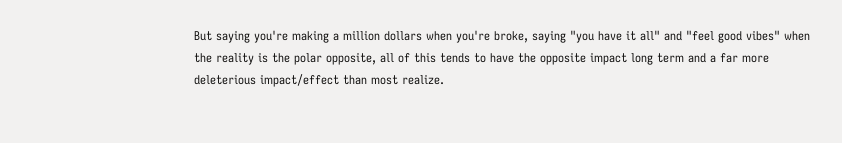But saying you're making a million dollars when you're broke, saying "you have it all" and "feel good vibes" when the reality is the polar opposite, all of this tends to have the opposite impact long term and a far more deleterious impact/effect than most realize.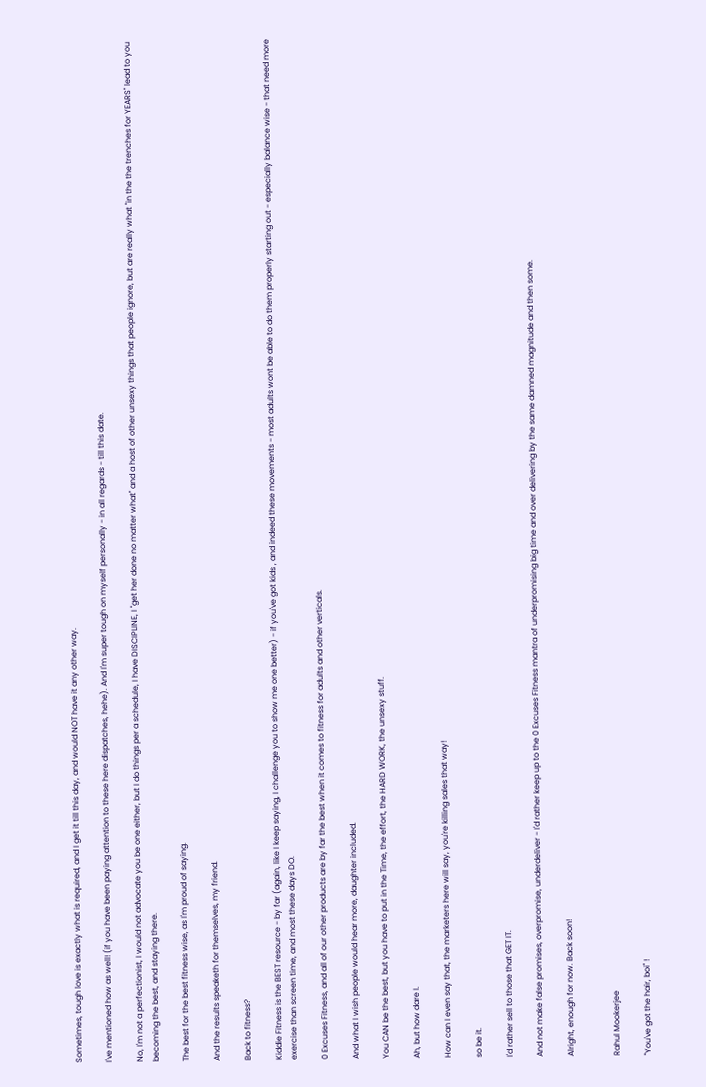Sometimes, tough love is exactly what is required, and I get it till this day, and would NOT have it any other way.

I've mentioned how as well! (if you have been paying attention to these here dispatches, hehe). And I'm super tough on myself personally - in all regards - till this date.

No, I'm not a perfectionist, I would not advocate you be one either, but I do things per a schedule, I have DISCIPLINE, I "get her done no matter what" and a host of other unsexy things that people ignore, but are really what "in the the trenches for YEARS" lead to you becoming the best, and staying there.

The best for the best fitness wise, as I'm proud of saying.

And the results speaketh for themselves, my friend.

Back to fitness?

Kiddie Fitness is the BEST resource - by far (again, like I keep saying, I challenge you to show me one better) - if you've got kids , and indeed these movements - most adults wont be able to do them properly starting out - especially balance wise - that need more exercise than screen time, and most these days DO.

0 Excuses Fitness, and all of our other products are by far the best when it comes to fitness for adults and other verticals.

And what I wish people would hear more, daughter included.

You CAN be the best, but you have to put in the Time, the effort, the HARD WORK, the unsexy stuff.

Ah, but how dare I.

How can I even say that, the marketers here will say, you're killing sales that way!

so be it.

I'd rather sell to those that GET IT.

And not make false promises, overpromise, underdeliver - I'd rather keep up to the 0 Excuses Fitness mantra of underpromising big time and over delivering by the same damned magnitude and then some.

Alright, enough for now. Back soon!


Rahul Mookerjee

"You've got the hair, boi" !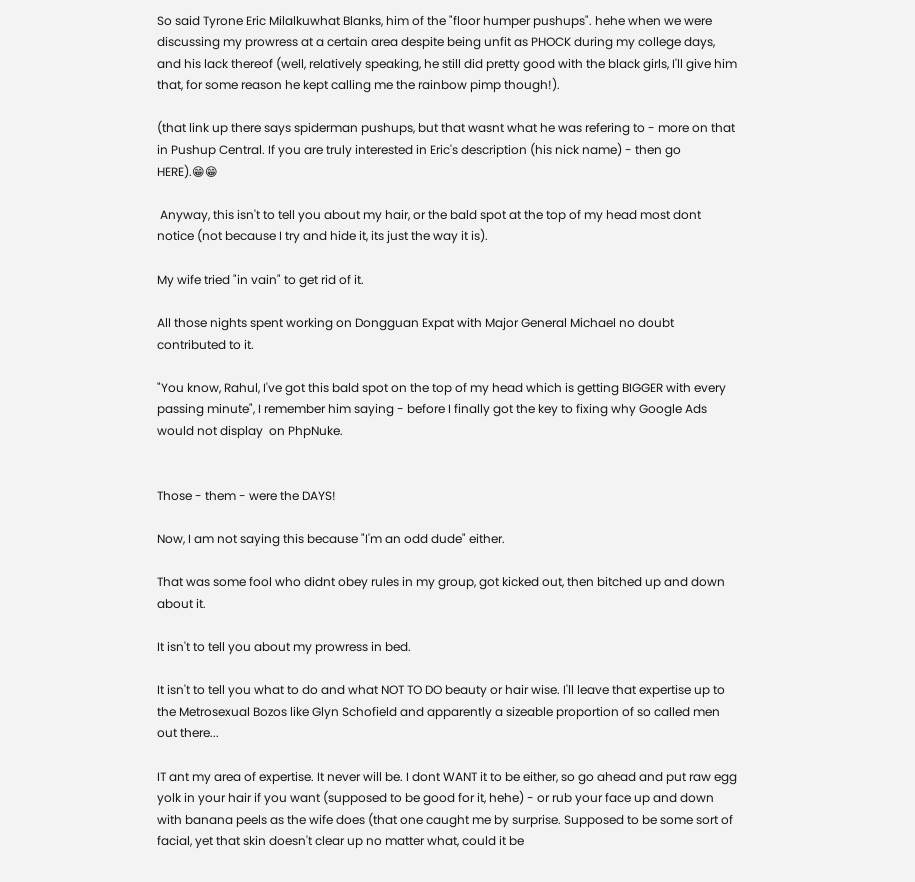So said Tyrone Eric Milalkuwhat Blanks, him of the "floor humper pushups". hehe when we were discussing my prowress at a certain area despite being unfit as PHOCK during my college days, and his lack thereof (well, relatively speaking, he still did pretty good with the black girls, I'll give him that, for some reason he kept calling me the rainbow pimp though!).

(that link up there says spiderman pushups, but that wasnt what he was refering to - more on that in Pushup Central. If you are truly interested in Eric's description (his nick name) - then go HERE).😁😁

 Anyway, this isn't to tell you about my hair, or the bald spot at the top of my head most dont notice (not because I try and hide it, its just the way it is).

My wife tried "in vain" to get rid of it.

All those nights spent working on Dongguan Expat with Major General Michael no doubt contributed to it.

"You know, Rahul, I've got this bald spot on the top of my head which is getting BIGGER with every passing minute", I remember him saying - before I finally got the key to fixing why Google Ads would not display  on PhpNuke.


Those - them - were the DAYS!

Now, I am not saying this because "I'm an odd dude" either.

That was some fool who didnt obey rules in my group, got kicked out, then bitched up and down about it.

It isn't to tell you about my prowress in bed.

It isn't to tell you what to do and what NOT TO DO beauty or hair wise. I'll leave that expertise up to the Metrosexual Bozos like Glyn Schofield and apparently a sizeable proportion of so called men out there...

IT ant my area of expertise. It never will be. I dont WANT it to be either, so go ahead and put raw egg yolk in your hair if you want (supposed to be good for it, hehe) - or rub your face up and down with banana peels as the wife does (that one caught me by surprise. Supposed to be some sort of facial, yet that skin doesn't clear up no matter what, could it be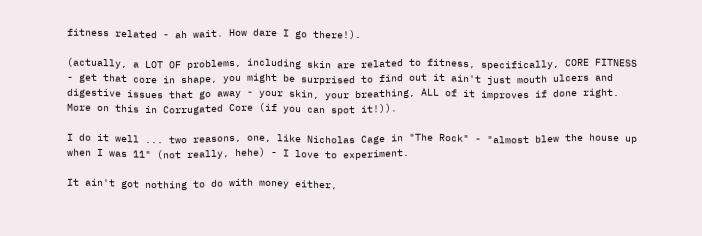fitness related - ah wait. How dare I go there!).

(actually, a LOT OF problems, including skin are related to fitness, specifically, CORE FITNESS - get that core in shape, you might be surprised to find out it ain't just mouth ulcers and digestive issues that go away - your skin, your breathing, ALL of it improves if done right. More on this in Corrugated Core (if you can spot it!)).

I do it well ... two reasons, one, like Nicholas Cage in "The Rock" - "almost blew the house up when I was 11" (not really, hehe) - I love to experiment.

It ain't got nothing to do with money either,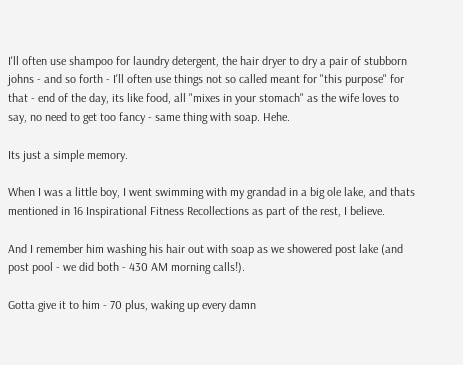I'll often use shampoo for laundry detergent, the hair dryer to dry a pair of stubborn johns - and so forth - I'll often use things not so called meant for "this purpose" for that - end of the day, its like food, all "mixes in your stomach" as the wife loves to say, no need to get too fancy - same thing with soap. Hehe.

Its just a simple memory.

When I was a little boy, I went swimming with my grandad in a big ole lake, and thats mentioned in 16 Inspirational Fitness Recollections as part of the rest, I believe.

And I remember him washing his hair out with soap as we showered post lake (and post pool - we did both - 430 AM morning calls!).

Gotta give it to him - 70 plus, waking up every damn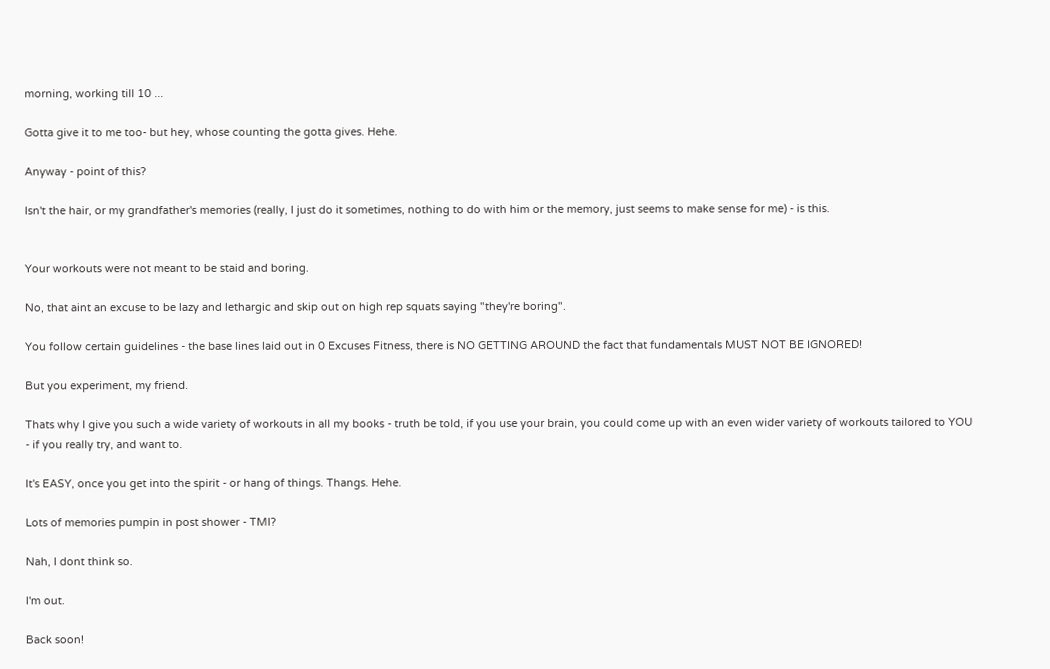morning, working till 10 ...

Gotta give it to me too- but hey, whose counting the gotta gives. Hehe.

Anyway - point of this?

Isn't the hair, or my grandfather's memories (really, I just do it sometimes, nothing to do with him or the memory, just seems to make sense for me) - is this.


Your workouts were not meant to be staid and boring.

No, that aint an excuse to be lazy and lethargic and skip out on high rep squats saying "they're boring".

You follow certain guidelines - the base lines laid out in 0 Excuses Fitness, there is NO GETTING AROUND the fact that fundamentals MUST NOT BE IGNORED!

But you experiment, my friend.

Thats why I give you such a wide variety of workouts in all my books - truth be told, if you use your brain, you could come up with an even wider variety of workouts tailored to YOU - if you really try, and want to.

It's EASY, once you get into the spirit - or hang of things. Thangs. Hehe.

Lots of memories pumpin in post shower - TMI?

Nah, I dont think so.

I'm out.

Back soon!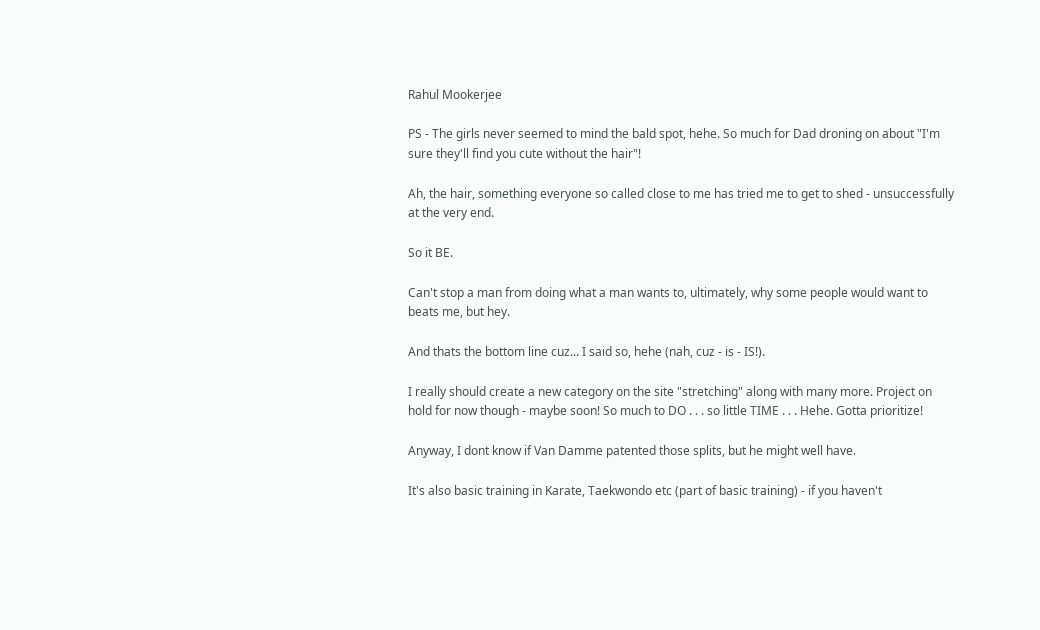Rahul Mookerjee

PS - The girls never seemed to mind the bald spot, hehe. So much for Dad droning on about "I'm sure they'll find you cute without the hair"!

Ah, the hair, something everyone so called close to me has tried me to get to shed - unsuccessfully at the very end.

So it BE.

Can't stop a man from doing what a man wants to, ultimately, why some people would want to beats me, but hey.

And thats the bottom line cuz... I said so, hehe (nah, cuz - is - IS!).

I really should create a new category on the site "stretching" along with many more. Project on hold for now though - maybe soon! So much to DO . . . so little TIME . . . Hehe. Gotta prioritize!

Anyway, I dont know if Van Damme patented those splits, but he might well have.

It's also basic training in Karate, Taekwondo etc (part of basic training) - if you haven't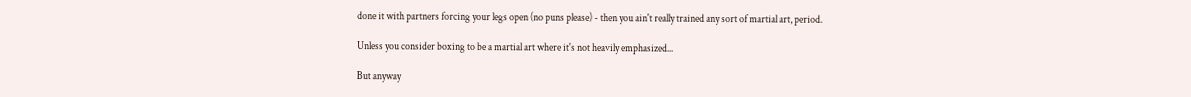done it with partners forcing your legs open (no puns please) - then you ain't really trained any sort of martial art, period.

Unless you consider boxing to be a martial art where it's not heavily emphasized...

But anyway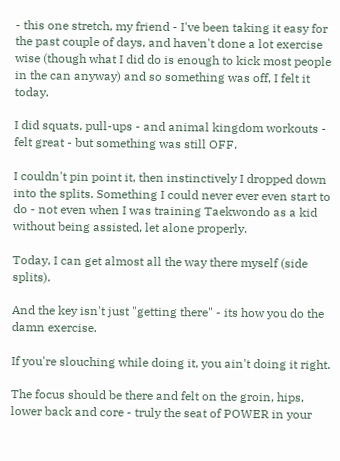- this one stretch, my friend - I've been taking it easy for the past couple of days, and haven't done a lot exercise wise (though what I did do is enough to kick most people in the can anyway) and so something was off, I felt it today.

I did squats, pull-ups - and animal kingdom workouts - felt great - but something was still OFF.

I couldn't pin point it, then instinctively I dropped down into the splits. Something I could never ever even start to do - not even when I was training Taekwondo as a kid without being assisted, let alone properly.

Today, I can get almost all the way there myself (side splits).

And the key isn't just "getting there" - its how you do the damn exercise.

If you're slouching while doing it, you ain't doing it right.

The focus should be there and felt on the groin, hips, lower back and core - truly the seat of POWER in your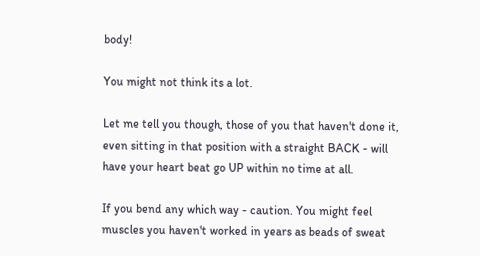body!

You might not think its a lot.

Let me tell you though, those of you that haven't done it, even sitting in that position with a straight BACK - will have your heart beat go UP within no time at all.

If you bend any which way - caution. You might feel muscles you haven't worked in years as beads of sweat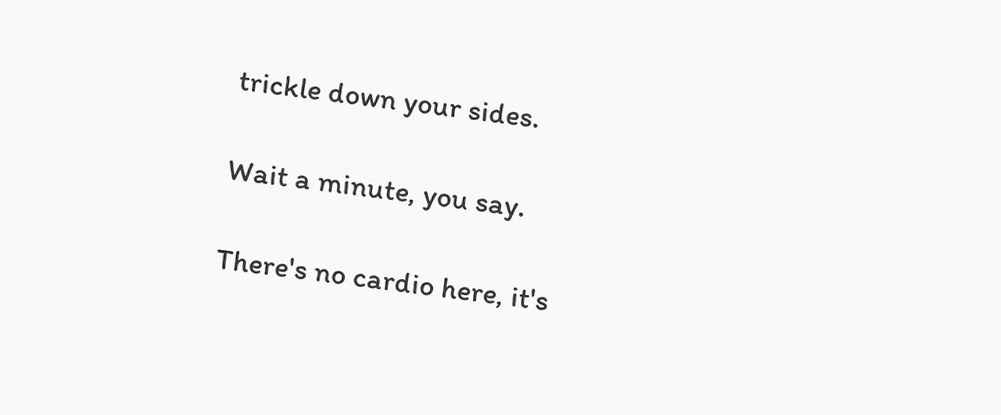trickle down your sides.

Wait a minute, you say.

There's no cardio here, it's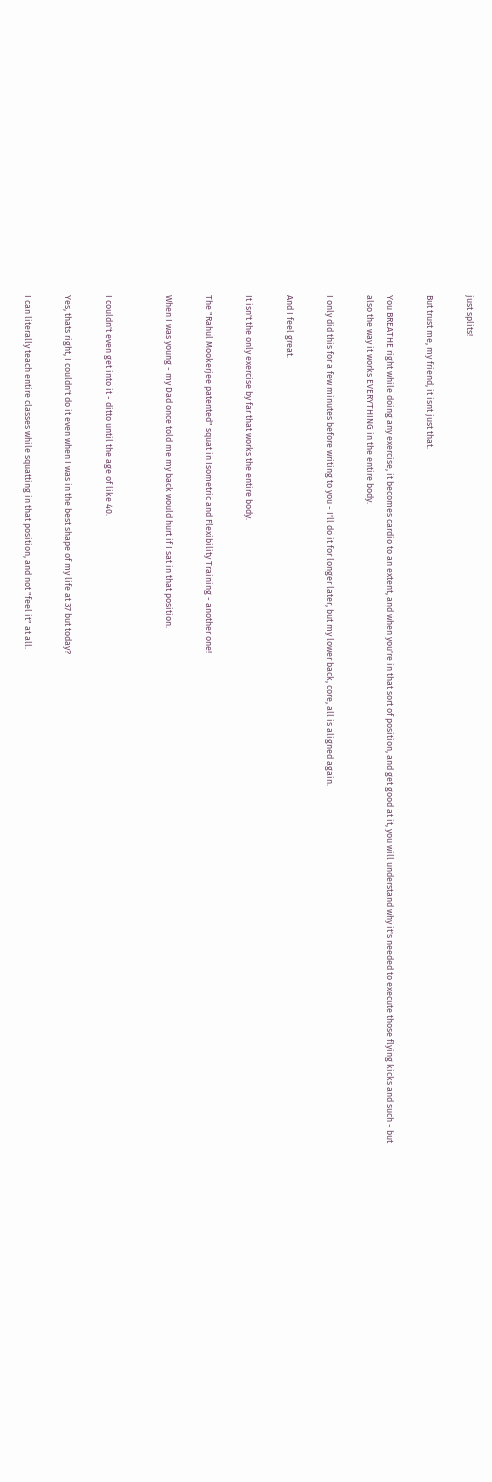just splits!

But trust me, my friend, it isnt just that.

You BREATHE right while doing any exercise, it becomes cardio to an extent, and when you're in that sort of position, and get good at it, you will understand why it's needed to execute those flying kicks and such - but also the way it works EVERYTHING in the entire body.

I only did this for a few minutes before writing to you - I'll do it for longer later, but my lower back, core, all is aligned again.

And I feel great.

It isn't the only exercise by far that works the entire body.

The "Rahul Mookerjee patented" squat in Isometric and Flexibility Training - another one!

When I was young - my Dad once told me my back would hurt if I sat in that position.


I couldn't even get into it - ditto until the age of like 40.

Yes, thats right, I couldn't do it even when I was in the best shape of my life at 37 but today?

I can literally teach entire classes while squatting in that position, and not "feel it" at all.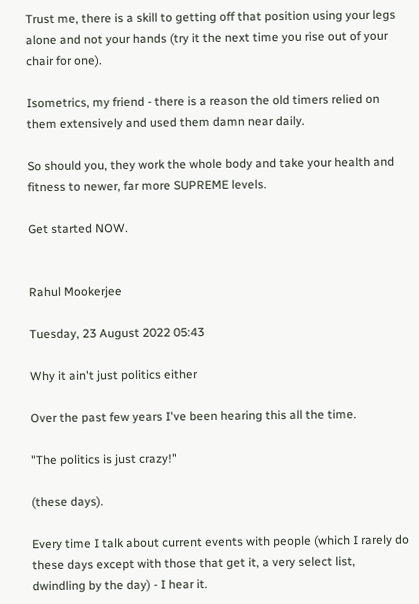Trust me, there is a skill to getting off that position using your legs alone and not your hands (try it the next time you rise out of your chair for one).

Isometrics, my friend - there is a reason the old timers relied on them extensively and used them damn near daily.

So should you, they work the whole body and take your health and fitness to newer, far more SUPREME levels.

Get started NOW.


Rahul Mookerjee

Tuesday, 23 August 2022 05:43

Why it ain't just politics either

Over the past few years I've been hearing this all the time.

"The politics is just crazy!"

(these days).

Every time I talk about current events with people (which I rarely do these days except with those that get it, a very select list, dwindling by the day) - I hear it.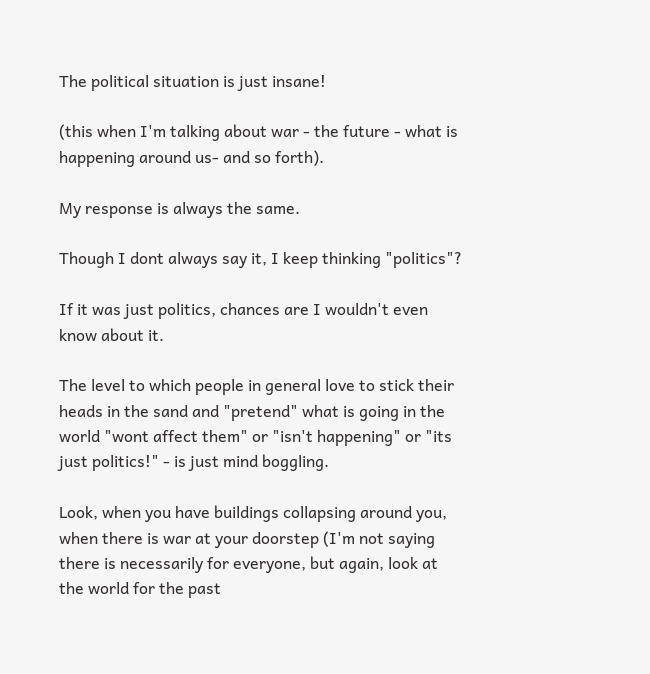The political situation is just insane!

(this when I'm talking about war - the future - what is happening around us- and so forth).

My response is always the same.

Though I dont always say it, I keep thinking "politics"?

If it was just politics, chances are I wouldn't even know about it.

The level to which people in general love to stick their heads in the sand and "pretend" what is going in the world "wont affect them" or "isn't happening" or "its just politics!" - is just mind boggling.

Look, when you have buildings collapsing around you, when there is war at your doorstep (I'm not saying there is necessarily for everyone, but again, look at the world for the past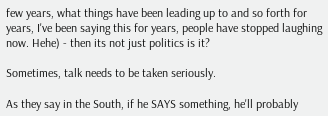few years, what things have been leading up to and so forth for years, I've been saying this for years, people have stopped laughing now. Hehe) - then its not just politics is it?

Sometimes, talk needs to be taken seriously.

As they say in the South, if he SAYS something, he'll probably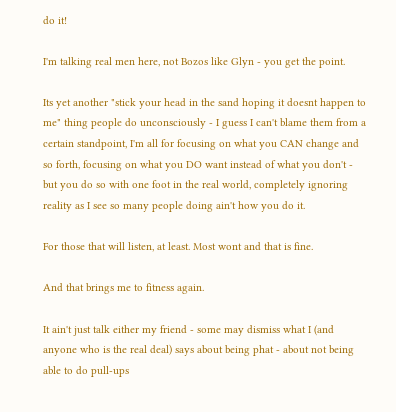do it!

I'm talking real men here, not Bozos like Glyn - you get the point.

Its yet another "stick your head in the sand hoping it doesnt happen to me" thing people do unconsciously - I guess I can't blame them from a certain standpoint, I'm all for focusing on what you CAN change and so forth, focusing on what you DO want instead of what you don't - but you do so with one foot in the real world, completely ignoring reality as I see so many people doing ain't how you do it.

For those that will listen, at least. Most wont and that is fine.

And that brings me to fitness again.

It ain't just talk either my friend - some may dismiss what I (and anyone who is the real deal) says about being phat - about not being able to do pull-ups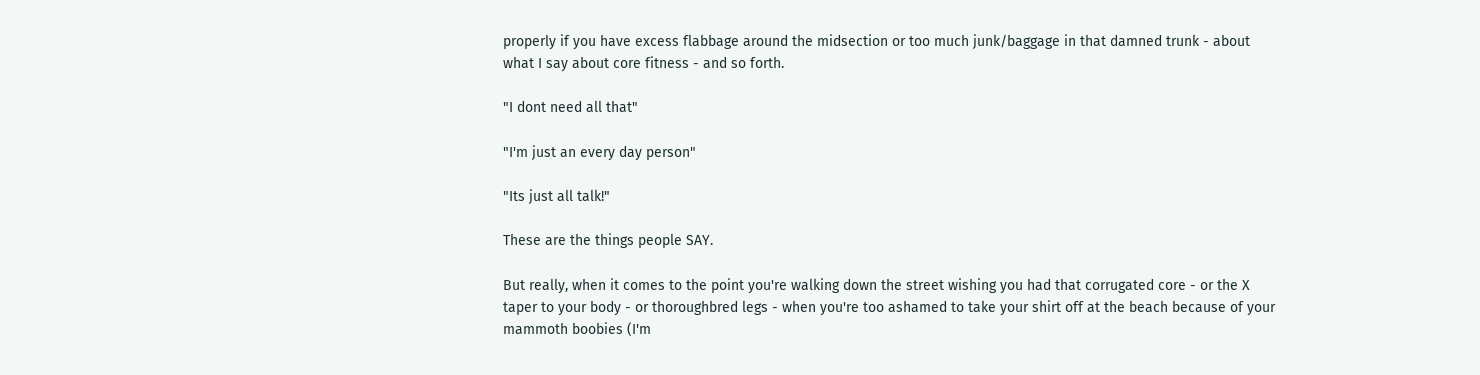properly if you have excess flabbage around the midsection or too much junk/baggage in that damned trunk - about what I say about core fitness - and so forth.

"I dont need all that"

"I'm just an every day person"

"Its just all talk!"

These are the things people SAY.

But really, when it comes to the point you're walking down the street wishing you had that corrugated core - or the X taper to your body - or thoroughbred legs - when you're too ashamed to take your shirt off at the beach because of your mammoth boobies (I'm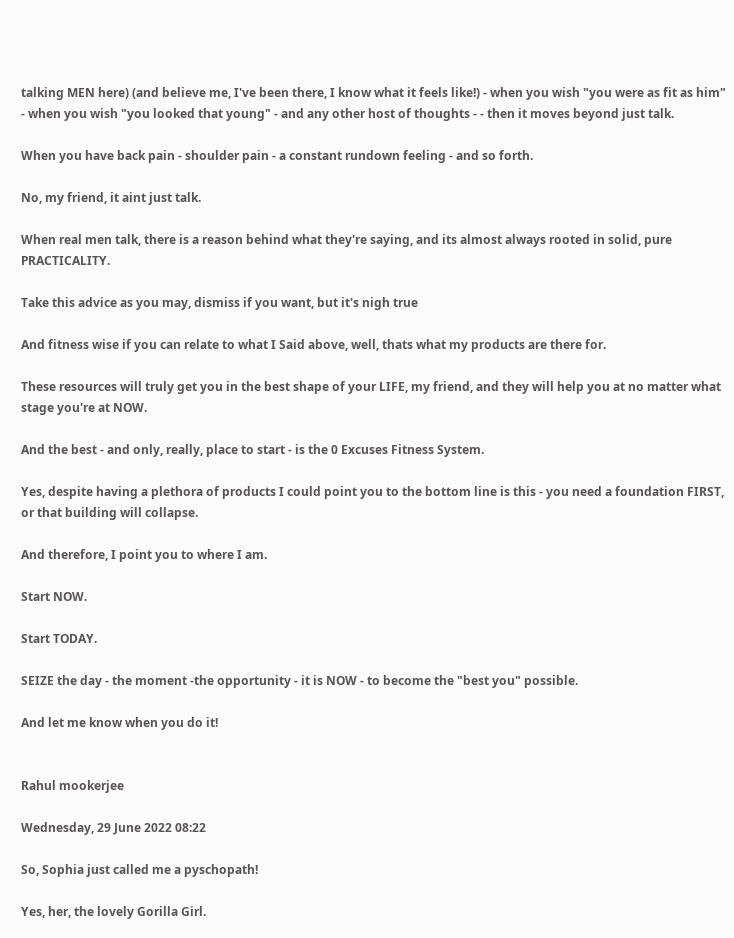talking MEN here) (and believe me, I've been there, I know what it feels like!) - when you wish "you were as fit as him" - when you wish "you looked that young" - and any other host of thoughts - - then it moves beyond just talk.

When you have back pain - shoulder pain - a constant rundown feeling - and so forth.

No, my friend, it aint just talk.

When real men talk, there is a reason behind what they're saying, and its almost always rooted in solid, pure PRACTICALITY.

Take this advice as you may, dismiss if you want, but it's nigh true

And fitness wise if you can relate to what I Said above, well, thats what my products are there for.

These resources will truly get you in the best shape of your LIFE, my friend, and they will help you at no matter what stage you're at NOW.

And the best - and only, really, place to start - is the 0 Excuses Fitness System.

Yes, despite having a plethora of products I could point you to the bottom line is this - you need a foundation FIRST, or that building will collapse.

And therefore, I point you to where I am.

Start NOW.

Start TODAY.

SEIZE the day - the moment -the opportunity - it is NOW - to become the "best you" possible.

And let me know when you do it!


Rahul mookerjee

Wednesday, 29 June 2022 08:22

So, Sophia just called me a pyschopath!

Yes, her, the lovely Gorilla Girl.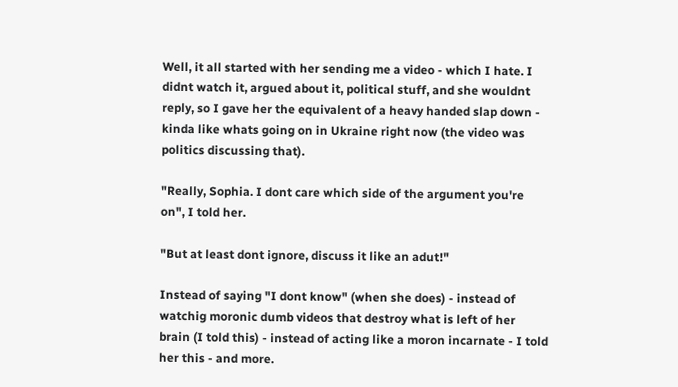Well, it all started with her sending me a video - which I hate. I didnt watch it, argued about it, political stuff, and she wouldnt reply, so I gave her the equivalent of a heavy handed slap down - kinda like whats going on in Ukraine right now (the video was politics discussing that).

"Really, Sophia. I dont care which side of the argument you're on", I told her.

"But at least dont ignore, discuss it like an adut!"

Instead of saying "I dont know" (when she does) - instead of watchig moronic dumb videos that destroy what is left of her brain (I told this) - instead of acting like a moron incarnate - I told her this - and more.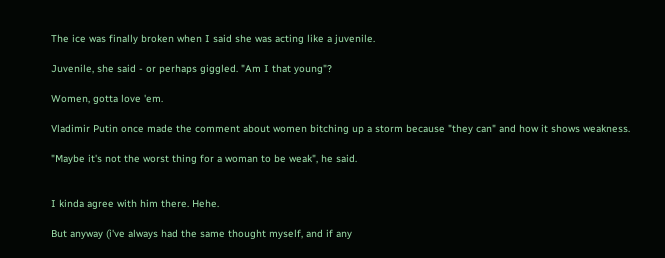The ice was finally broken when I said she was acting like a juvenile.

Juvenile, she said - or perhaps giggled. "Am I that young"?

Women, gotta love 'em.

Vladimir Putin once made the comment about women bitching up a storm because "they can" and how it shows weakness.

"Maybe it's not the worst thing for a woman to be weak", he said.


I kinda agree with him there. Hehe.

But anyway (i've always had the same thought myself, and if any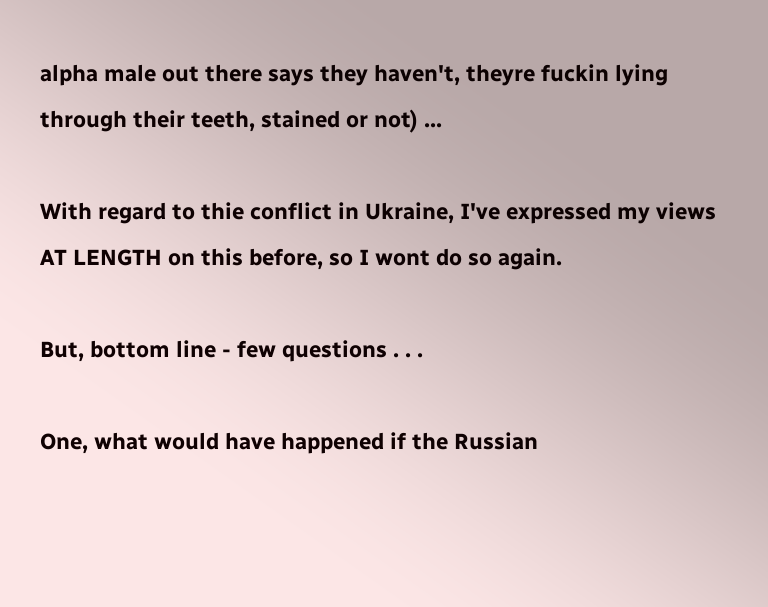alpha male out there says they haven't, theyre fuckin lying through their teeth, stained or not) ...

With regard to thie conflict in Ukraine, I've expressed my views AT LENGTH on this before, so I wont do so again.

But, bottom line - few questions . . .

One, what would have happened if the Russian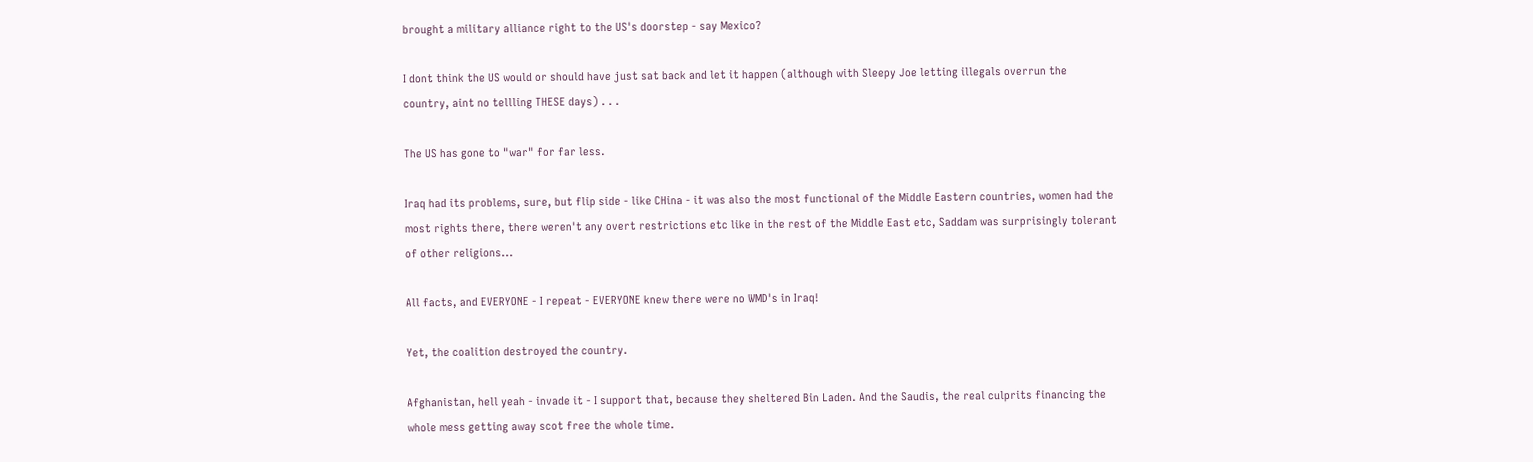brought a military alliance right to the US's doorstep - say Mexico?

I dont think the US would or should have just sat back and let it happen (although with Sleepy Joe letting illegals overrun the country, aint no tellling THESE days) . . .

The US has gone to "war" for far less.

Iraq had its problems, sure, but flip side - like CHina - it was also the most functional of the Middle Eastern countries, women had the most rights there, there weren't any overt restrictions etc like in the rest of the Middle East etc, Saddam was surprisingly tolerant of other religions...

All facts, and EVERYONE - I repeat - EVERYONE knew there were no WMD's in Iraq!

Yet, the coalition destroyed the country.

Afghanistan, hell yeah - invade it - I support that, because they sheltered Bin Laden. And the Saudis, the real culprits financing the whole mess getting away scot free the whole time.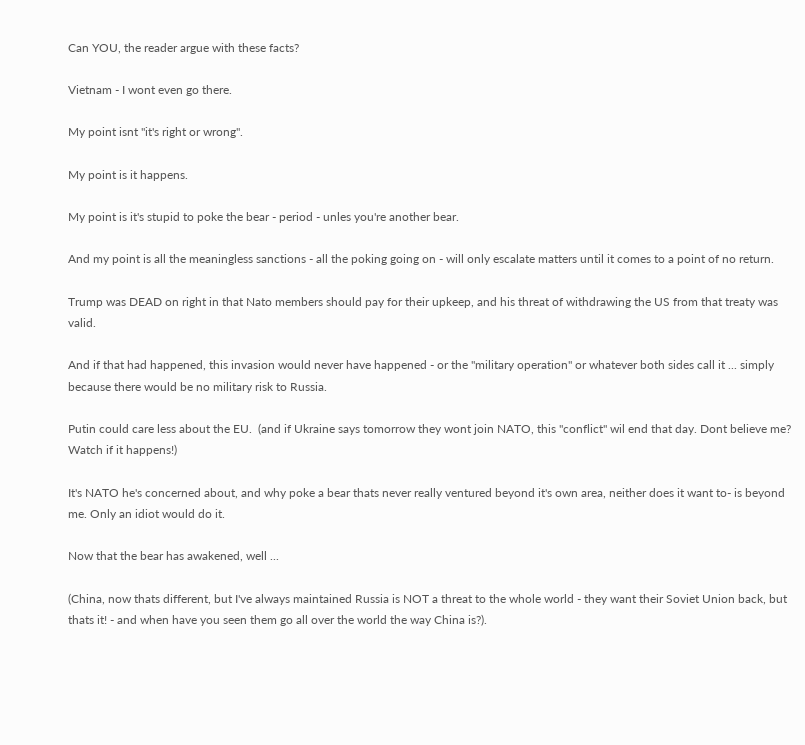Can YOU, the reader argue with these facts?

Vietnam - I wont even go there.

My point isnt "it's right or wrong".

My point is it happens.

My point is it's stupid to poke the bear - period - unles you're another bear.

And my point is all the meaningless sanctions - all the poking going on - will only escalate matters until it comes to a point of no return.

Trump was DEAD on right in that Nato members should pay for their upkeep, and his threat of withdrawing the US from that treaty was valid.

And if that had happened, this invasion would never have happened - or the "military operation" or whatever both sides call it ... simply because there would be no military risk to Russia.

Putin could care less about the EU.  (and if Ukraine says tomorrow they wont join NATO, this "conflict" wil end that day. Dont believe me? Watch if it happens!)

It's NATO he's concerned about, and why poke a bear thats never really ventured beyond it's own area, neither does it want to- is beyond me. Only an idiot would do it.

Now that the bear has awakened, well ...

(China, now thats different, but I've always maintained Russia is NOT a threat to the whole world - they want their Soviet Union back, but thats it! - and when have you seen them go all over the world the way China is?).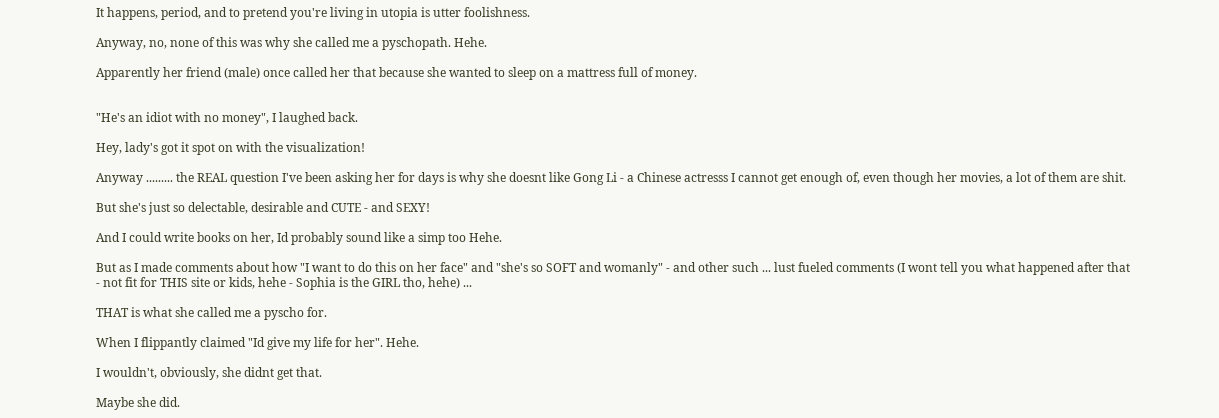It happens, period, and to pretend you're living in utopia is utter foolishness.

Anyway, no, none of this was why she called me a pyschopath. Hehe.

Apparently her friend (male) once called her that because she wanted to sleep on a mattress full of money.


"He's an idiot with no money", I laughed back.

Hey, lady's got it spot on with the visualization!

Anyway ......... the REAL question I've been asking her for days is why she doesnt like Gong Li - a Chinese actresss I cannot get enough of, even though her movies, a lot of them are shit.

But she's just so delectable, desirable and CUTE - and SEXY!

And I could write books on her, Id probably sound like a simp too Hehe.

But as I made comments about how "I want to do this on her face" and "she's so SOFT and womanly" - and other such ... lust fueled comments (I wont tell you what happened after that - not fit for THIS site or kids, hehe - Sophia is the GIRL tho, hehe) ...

THAT is what she called me a pyscho for.

When I flippantly claimed "Id give my life for her". Hehe.

I wouldn't, obviously, she didnt get that.

Maybe she did.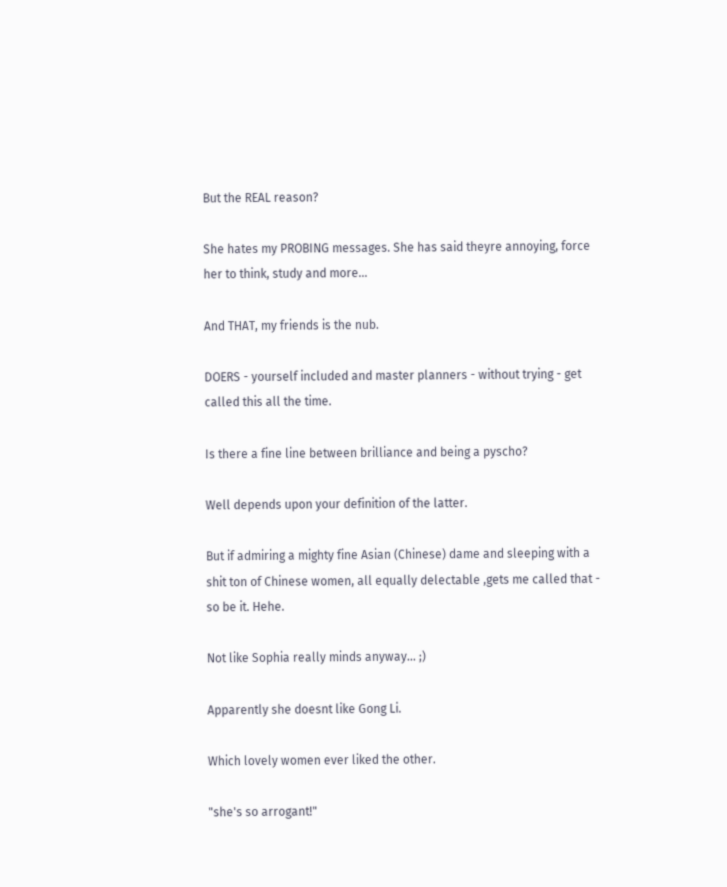But the REAL reason?

She hates my PROBING messages. She has said theyre annoying, force her to think, study and more...

And THAT, my friends is the nub.

DOERS - yourself included and master planners - without trying - get called this all the time.

Is there a fine line between brilliance and being a pyscho?

Well depends upon your definition of the latter.

But if admiring a mighty fine Asian (Chinese) dame and sleeping with a shit ton of Chinese women, all equally delectable ,gets me called that - so be it. Hehe.

Not like Sophia really minds anyway... ;)

Apparently she doesnt like Gong Li.

Which lovely women ever liked the other.

"she's so arrogant!"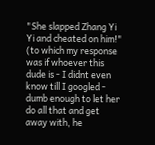"She slapped Zhang Yi Yi and cheated on him!" (to which my response was if whoever this dude is - I didnt even know till I googled - dumb enough to let her do all that and get away with, he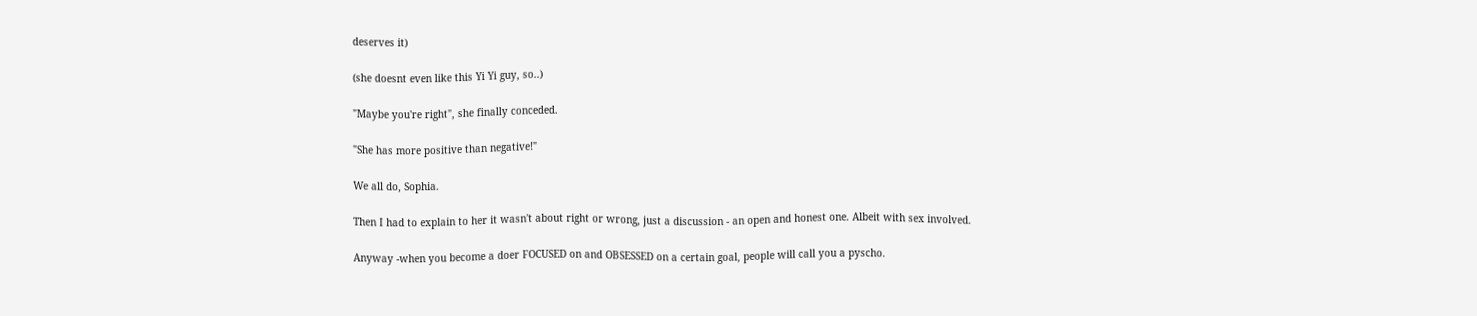deserves it)

(she doesnt even like this Yi Yi guy, so..)

"Maybe you're right", she finally conceded.

"She has more positive than negative!"

We all do, Sophia.

Then I had to explain to her it wasn't about right or wrong, just a discussion - an open and honest one. Albeit with sex involved.

Anyway -when you become a doer FOCUSED on and OBSESSED on a certain goal, people will call you a pyscho.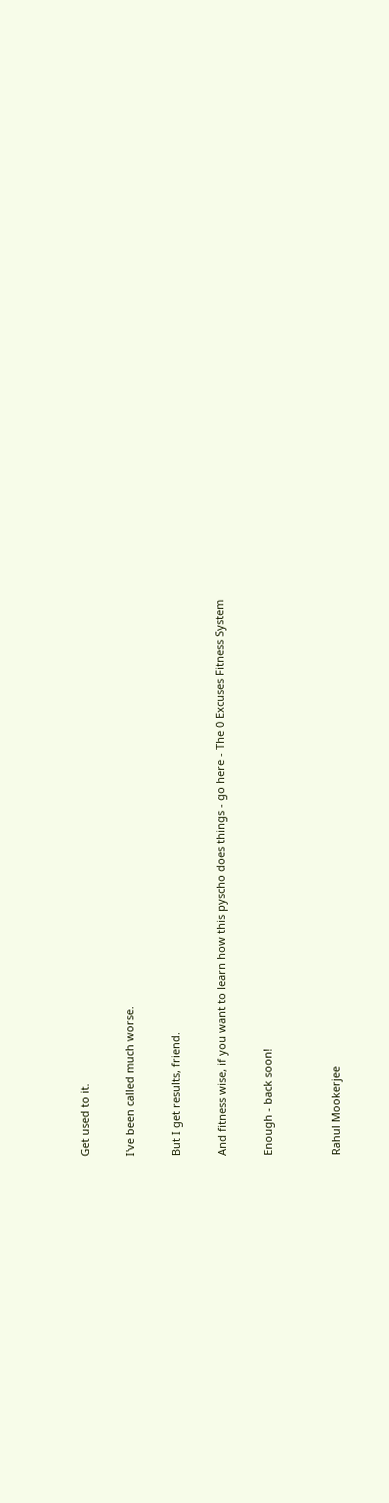Get used to it.

I've been called much worse.

But I get results, friend.

And fitness wise, if you want to learn how this pyscho does things - go here - The 0 Excuses Fitness System

Enough - back soon!


Rahul Mookerjee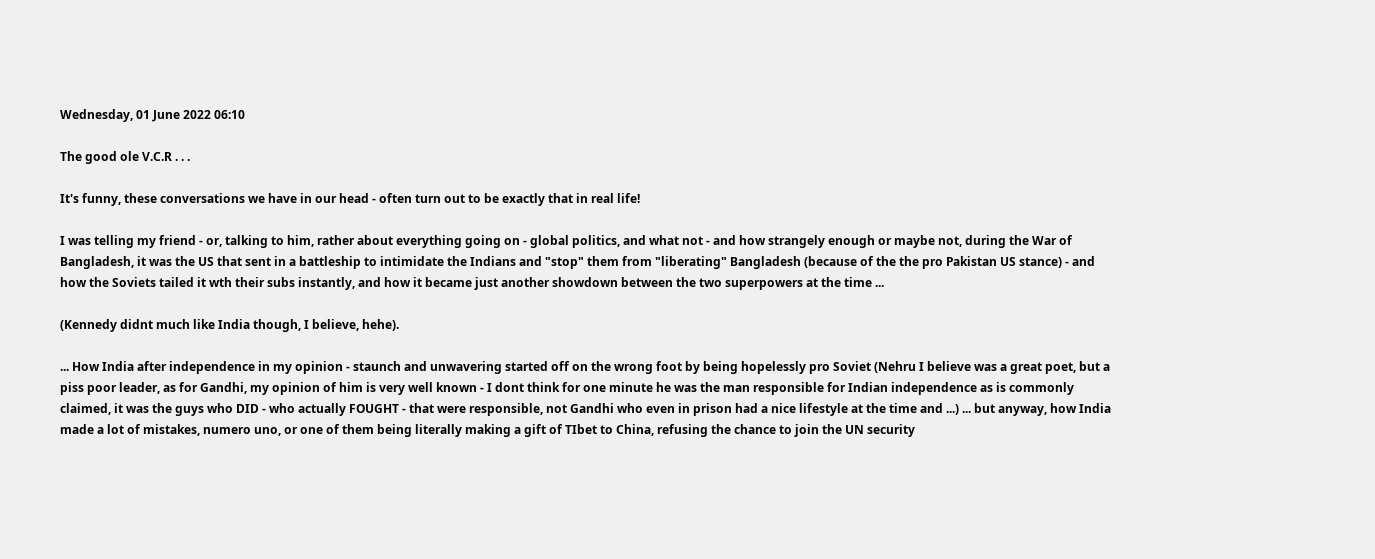Wednesday, 01 June 2022 06:10

The good ole V.C.R . . .

It's funny, these conversations we have in our head - often turn out to be exactly that in real life!

I was telling my friend - or, talking to him, rather about everything going on - global politics, and what not - and how strangely enough or maybe not, during the War of Bangladesh, it was the US that sent in a battleship to intimidate the Indians and "stop" them from "liberating" Bangladesh (because of the the pro Pakistan US stance) - and how the Soviets tailed it wth their subs instantly, and how it became just another showdown between the two superpowers at the time ...

(Kennedy didnt much like India though, I believe, hehe).

... How India after independence in my opinion - staunch and unwavering started off on the wrong foot by being hopelessly pro Soviet (Nehru I believe was a great poet, but a piss poor leader, as for Gandhi, my opinion of him is very well known - I dont think for one minute he was the man responsible for Indian independence as is commonly claimed, it was the guys who DID - who actually FOUGHT - that were responsible, not Gandhi who even in prison had a nice lifestyle at the time and ...) ... but anyway, how India made a lot of mistakes, numero uno, or one of them being literally making a gift of TIbet to China, refusing the chance to join the UN security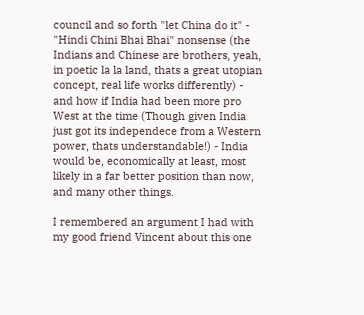council and so forth "let China do it" - "Hindi Chini Bhai Bhai" nonsense (the Indians and Chinese are brothers, yeah, in poetic la la land, thats a great utopian concept, real life works differently) - and how if India had been more pro West at the time (Though given India just got its independece from a Western power, thats understandable!) - India would be, economically at least, most likely in a far better position than now, and many other things.

I remembered an argument I had with my good friend Vincent about this one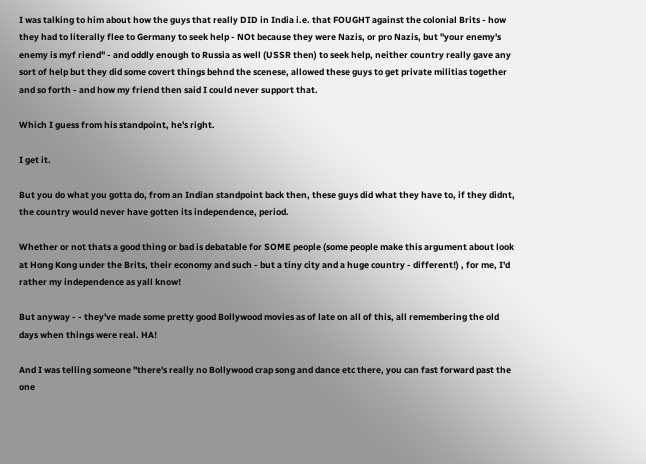I was talking to him about how the guys that really DID in India i.e. that FOUGHT against the colonial Brits - how they had to literally flee to Germany to seek help - NOt because they were Nazis, or pro Nazis, but "your enemy's enemy is myf riend" - and oddly enough to Russia as well (USSR then) to seek help, neither country really gave any sort of help but they did some covert things behnd the scenese, allowed these guys to get private militias together and so forth - and how my friend then said I could never support that.

Which I guess from his standpoint, he's right.

I get it.

But you do what you gotta do, from an Indian standpoint back then, these guys did what they have to, if they didnt, the country would never have gotten its independence, period.

Whether or not thats a good thing or bad is debatable for SOME people (some people make this argument about look at Hong Kong under the Brits, their economy and such - but a tiny city and a huge country - different!) , for me, I'd rather my independence as yall know!

But anyway - - they've made some pretty good Bollywood movies as of late on all of this, all remembering the old days when things were real. HA!

And I was telling someone "there's really no Bollywood crap song and dance etc there, you can fast forward past the one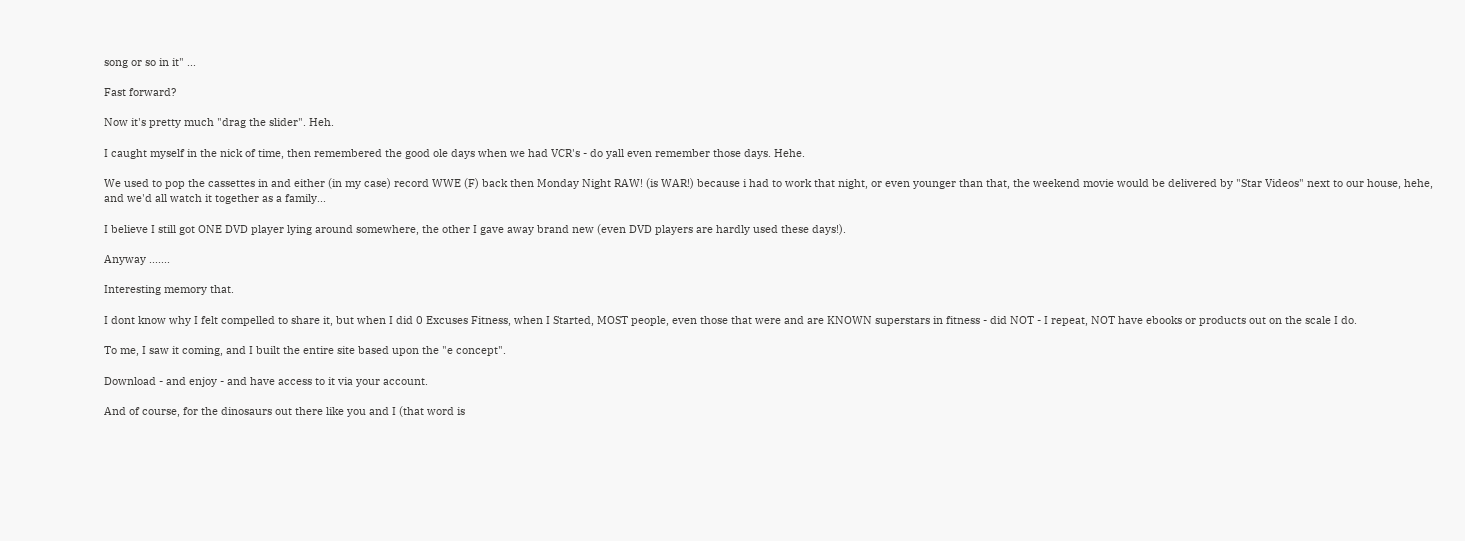song or so in it" ...

Fast forward?

Now it's pretty much "drag the slider". Heh.

I caught myself in the nick of time, then remembered the good ole days when we had VCR's - do yall even remember those days. Hehe.

We used to pop the cassettes in and either (in my case) record WWE (F) back then Monday Night RAW! (is WAR!) because i had to work that night, or even younger than that, the weekend movie would be delivered by "Star Videos" next to our house, hehe, and we'd all watch it together as a family...

I believe I still got ONE DVD player lying around somewhere, the other I gave away brand new (even DVD players are hardly used these days!).

Anyway .......

Interesting memory that.

I dont know why I felt compelled to share it, but when I did 0 Excuses Fitness, when I Started, MOST people, even those that were and are KNOWN superstars in fitness - did NOT - I repeat, NOT have ebooks or products out on the scale I do.

To me, I saw it coming, and I built the entire site based upon the "e concept".

Download - and enjoy - and have access to it via your account.

And of course, for the dinosaurs out there like you and I (that word is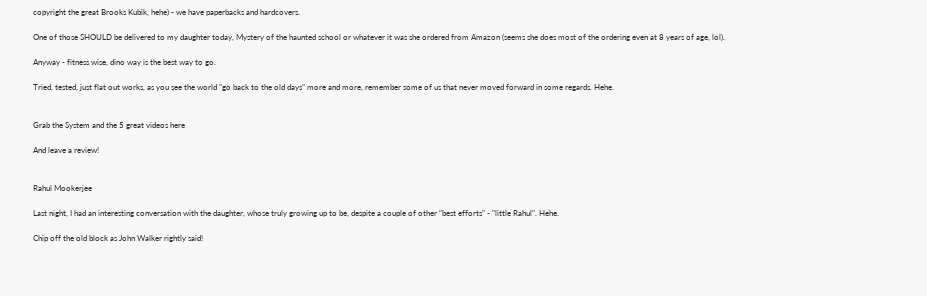copyright the great Brooks Kubik, hehe) - we have paperbacks and hardcovers.

One of those SHOULD be delivered to my daughter today, Mystery of the haunted school or whatever it was she ordered from Amazon (seems she does most of the ordering even at 8 years of age, lol).

Anyway - fitness wise, dino way is the best way to go.

Tried, tested, just flat out works, as you see the world "go back to the old days" more and more, remember some of us that never moved forward in some regards. Hehe.


Grab the System and the 5 great videos here

And leave a review!


Rahul Mookerjee

Last night, I had an interesting conversation with the daughter, whose truly growing up to be, despite a couple of other "best efforts" - "little Rahul". Hehe.

Chip off the old block as John Walker rightly said!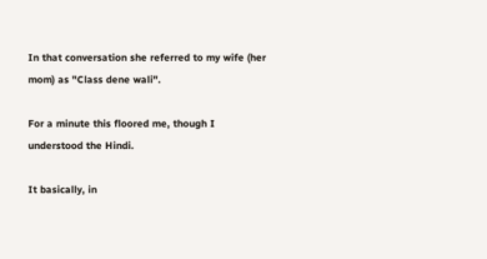In that conversation she referred to my wife (her mom) as "Class dene wali".

For a minute this floored me, though I understood the Hindi.

It basically, in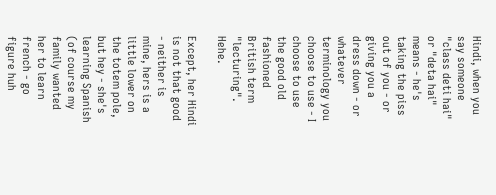Hindi, when you say someone "class deti hai" or "deta hai" means - he's taking the piss out of you - or giving you a dress down - or whatever terminology you choose to use - I choose to use the good old fashioned British term "lecturing". Hehe.

Except, her Hindi is not that good - neither is mine, hers is a little lower on the totem pole, but hey - she's learning Spanish (of course my family wanted her to learn french - go figure huh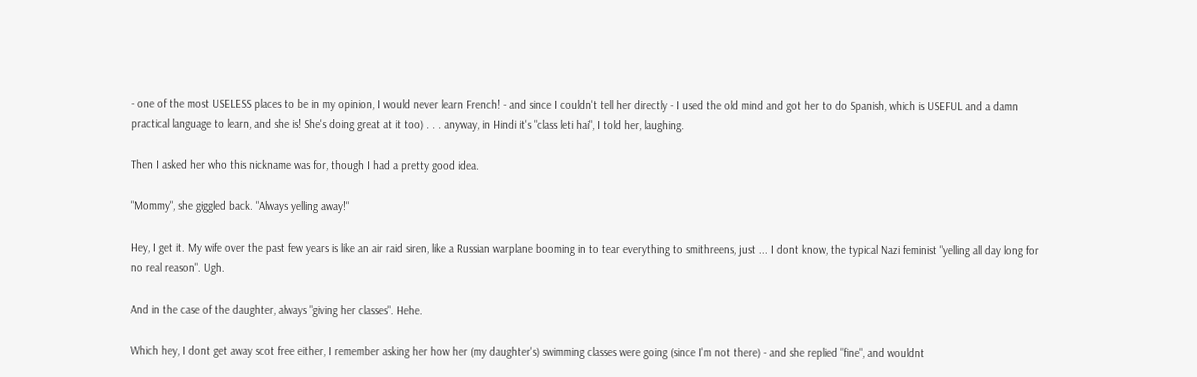- one of the most USELESS places to be in my opinion, I would never learn French! - and since I couldn't tell her directly - I used the old mind and got her to do Spanish, which is USEFUL and a damn practical language to learn, and she is! She's doing great at it too) . . . anyway, in Hindi it's "class leti hai", I told her, laughing.

Then I asked her who this nickname was for, though I had a pretty good idea.

"Mommy", she giggled back. "Always yelling away!"

Hey, I get it. My wife over the past few years is like an air raid siren, like a Russian warplane booming in to tear everything to smithreens, just ... I dont know, the typical Nazi feminist "yelling all day long for no real reason". Ugh.

And in the case of the daughter, always "giving her classes". Hehe.

Which hey, I dont get away scot free either, I remember asking her how her (my daughter's) swimming classes were going (since I'm not there) - and she replied "fine", and wouldnt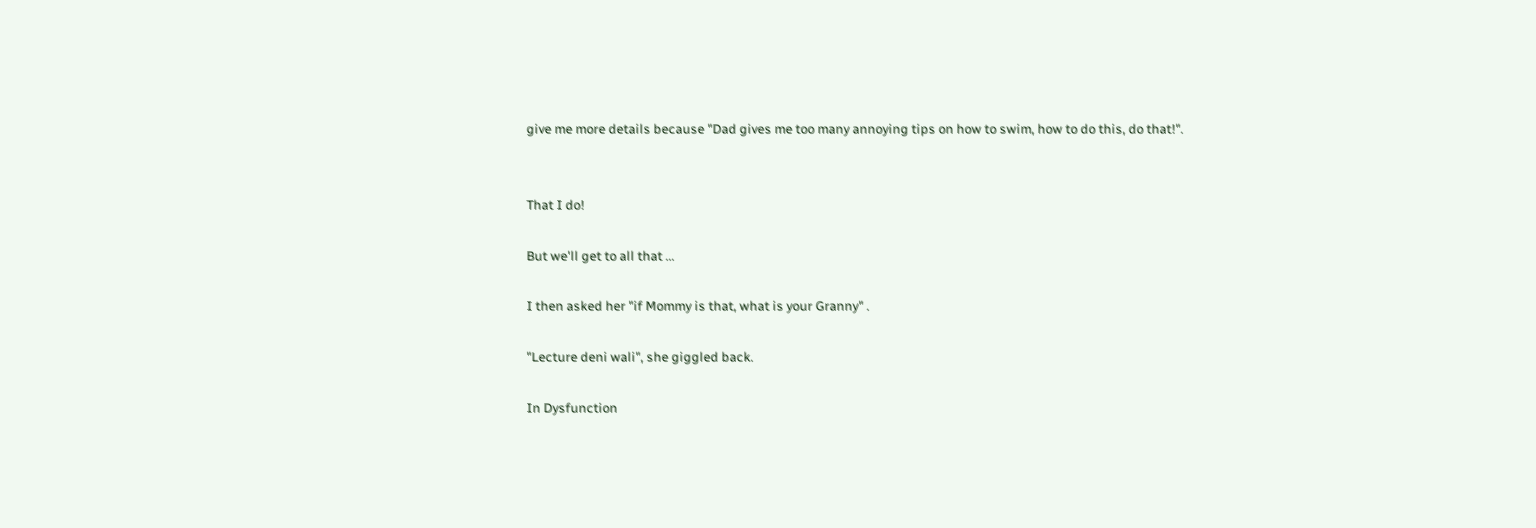give me more details because "Dad gives me too many annoying tips on how to swim, how to do this, do that!".


That I do!

But we'll get to all that ...

I then asked her "if Mommy is that, what is your Granny" .

"Lecture deni wali", she giggled back.

In Dysfunction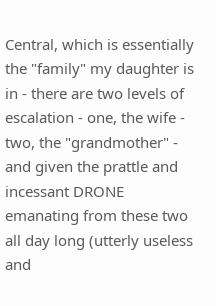Central, which is essentially the "family" my daughter is in - there are two levels of escalation - one, the wife - two, the "grandmother" - and given the prattle and incessant DRONE emanating from these two all day long (utterly useless and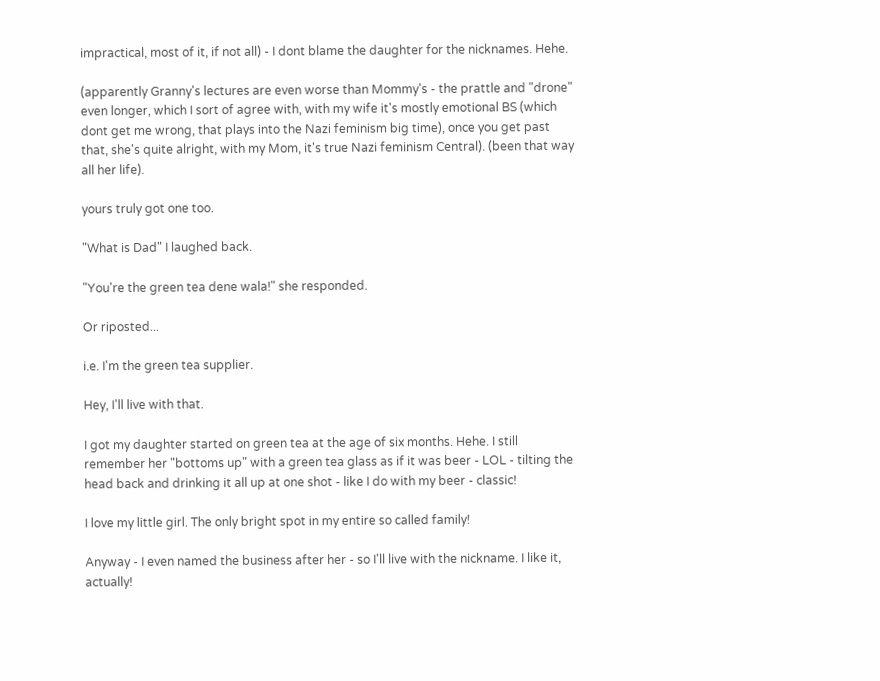impractical, most of it, if not all) - I dont blame the daughter for the nicknames. Hehe.

(apparently Granny's lectures are even worse than Mommy's - the prattle and "drone" even longer, which I sort of agree with, with my wife it's mostly emotional BS (which dont get me wrong, that plays into the Nazi feminism big time), once you get past that, she's quite alright, with my Mom, it's true Nazi feminism Central). (been that way all her life).

yours truly got one too.

"What is Dad" I laughed back.

"You're the green tea dene wala!" she responded.

Or riposted...

i.e. I'm the green tea supplier.

Hey, I'll live with that.

I got my daughter started on green tea at the age of six months. Hehe. I still remember her "bottoms up" with a green tea glass as if it was beer - LOL - tilting the head back and drinking it all up at one shot - like I do with my beer - classic!

I love my little girl. The only bright spot in my entire so called family!

Anyway - I even named the business after her - so I'll live with the nickname. I like it, actually!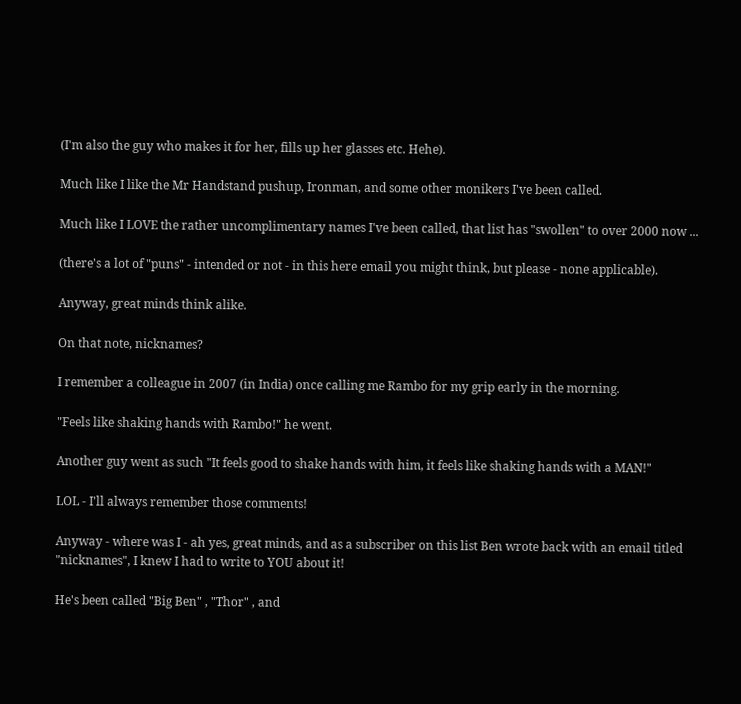(I'm also the guy who makes it for her, fills up her glasses etc. Hehe).

Much like I like the Mr Handstand pushup, Ironman, and some other monikers I've been called.

Much like I LOVE the rather uncomplimentary names I've been called, that list has "swollen" to over 2000 now ...

(there's a lot of "puns" - intended or not - in this here email you might think, but please - none applicable).

Anyway, great minds think alike.

On that note, nicknames?

I remember a colleague in 2007 (in India) once calling me Rambo for my grip early in the morning.

"Feels like shaking hands with Rambo!" he went.

Another guy went as such "It feels good to shake hands with him, it feels like shaking hands with a MAN!"

LOL - I'll always remember those comments!

Anyway - where was I - ah yes, great minds, and as a subscriber on this list Ben wrote back with an email titled "nicknames", I knew I had to write to YOU about it!

He's been called "Big Ben" , "Thor" , and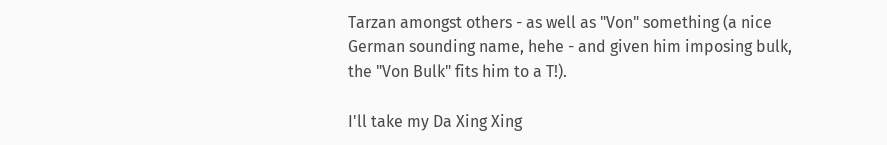Tarzan amongst others - as well as "Von" something (a nice German sounding name, hehe - and given him imposing bulk, the "Von Bulk" fits him to a T!).

I'll take my Da Xing Xing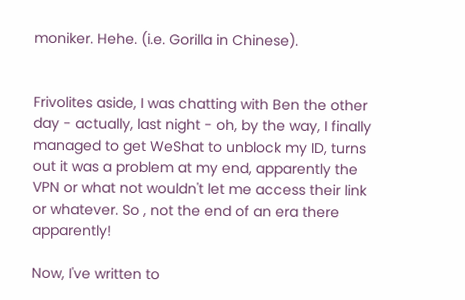moniker. Hehe. (i.e. Gorilla in Chinese).


Frivolites aside, I was chatting with Ben the other day - actually, last night - oh, by the way, I finally managed to get WeShat to unblock my ID, turns out it was a problem at my end, apparently the VPN or what not wouldn't let me access their link or whatever. So , not the end of an era there apparently!

Now, I've written to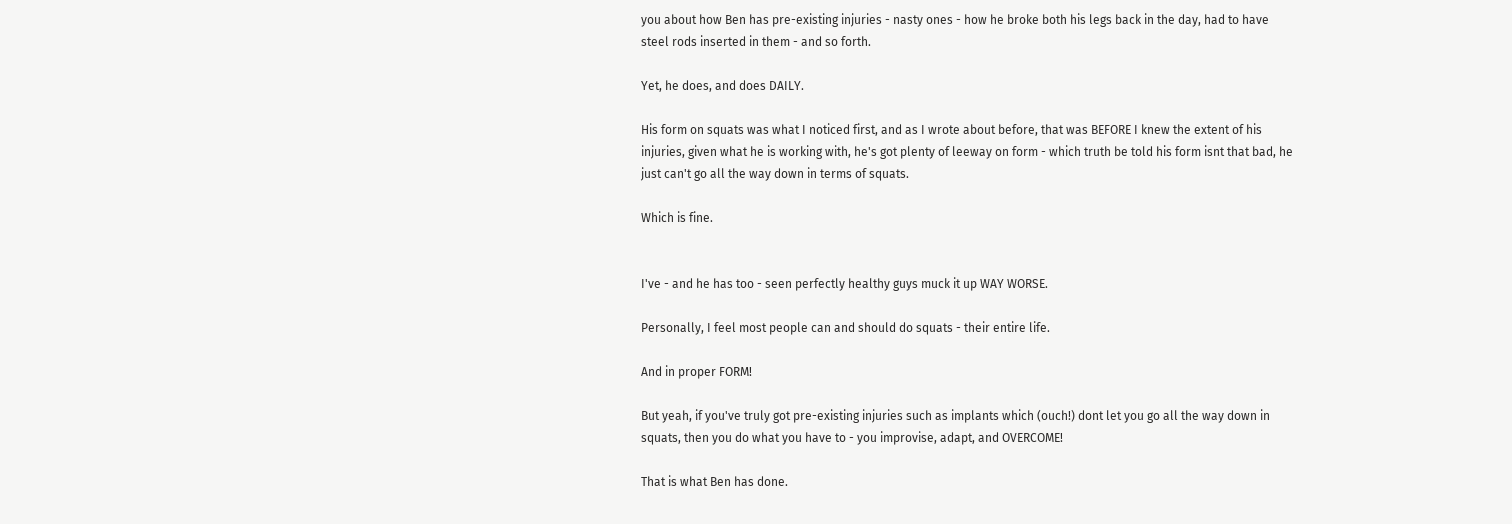you about how Ben has pre-existing injuries - nasty ones - how he broke both his legs back in the day, had to have steel rods inserted in them - and so forth.

Yet, he does, and does DAILY.

His form on squats was what I noticed first, and as I wrote about before, that was BEFORE I knew the extent of his injuries, given what he is working with, he's got plenty of leeway on form - which truth be told his form isnt that bad, he just can't go all the way down in terms of squats.

Which is fine.


I've - and he has too - seen perfectly healthy guys muck it up WAY WORSE.

Personally, I feel most people can and should do squats - their entire life.

And in proper FORM!

But yeah, if you've truly got pre-existing injuries such as implants which (ouch!) dont let you go all the way down in squats, then you do what you have to - you improvise, adapt, and OVERCOME!

That is what Ben has done.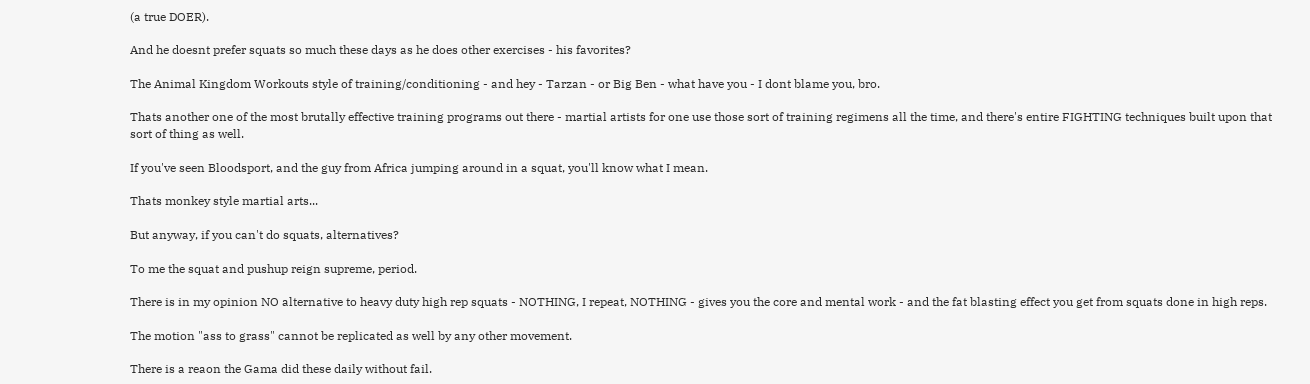(a true DOER).

And he doesnt prefer squats so much these days as he does other exercises - his favorites?

The Animal Kingdom Workouts style of training/conditioning - and hey - Tarzan - or Big Ben - what have you - I dont blame you, bro.

Thats another one of the most brutally effective training programs out there - martial artists for one use those sort of training regimens all the time, and there's entire FIGHTING techniques built upon that sort of thing as well.

If you've seen Bloodsport, and the guy from Africa jumping around in a squat, you'll know what I mean.

Thats monkey style martial arts...

But anyway, if you can't do squats, alternatives?

To me the squat and pushup reign supreme, period.

There is in my opinion NO alternative to heavy duty high rep squats - NOTHING, I repeat, NOTHING - gives you the core and mental work - and the fat blasting effect you get from squats done in high reps.

The motion "ass to grass" cannot be replicated as well by any other movement.

There is a reaon the Gama did these daily without fail.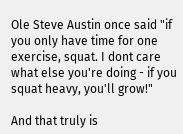Ole Steve Austin once said "if you only have time for one exercise, squat. I dont care what else you're doing - if you squat heavy, you'll grow!"

And that truly is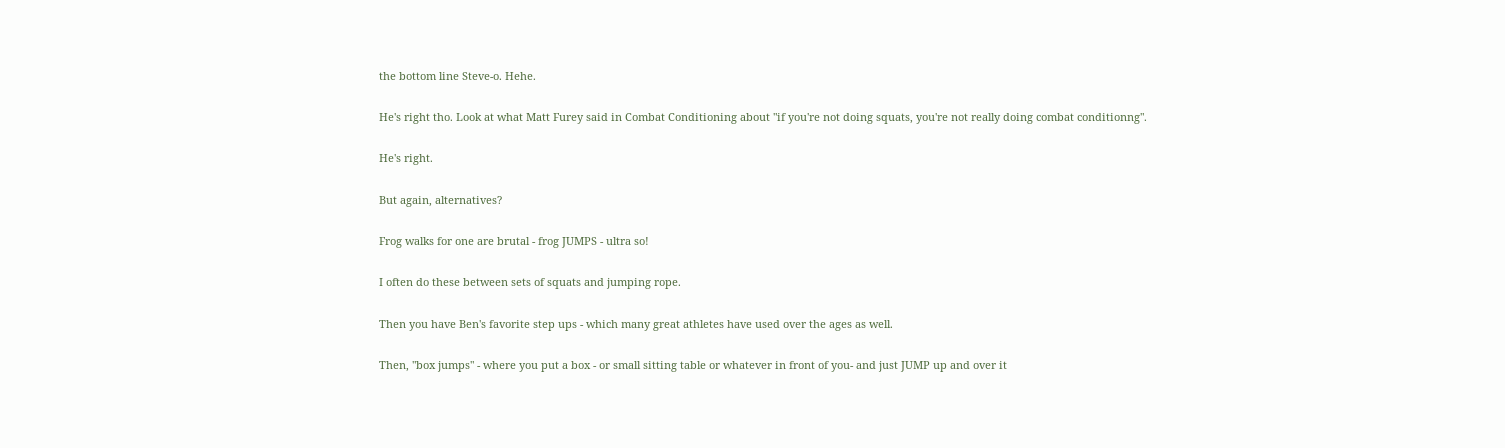the bottom line Steve-o. Hehe.

He's right tho. Look at what Matt Furey said in Combat Conditioning about "if you're not doing squats, you're not really doing combat conditionng".

He's right.

But again, alternatives?

Frog walks for one are brutal - frog JUMPS - ultra so!

I often do these between sets of squats and jumping rope.

Then you have Ben's favorite step ups - which many great athletes have used over the ages as well.

Then, "box jumps" - where you put a box - or small sitting table or whatever in front of you- and just JUMP up and over it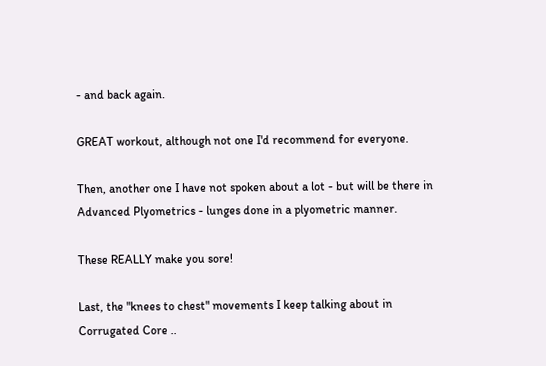- and back again.

GREAT workout, although not one I'd recommend for everyone.

Then, another one I have not spoken about a lot - but will be there in Advanced Plyometrics - lunges done in a plyometric manner.

These REALLY make you sore!

Last, the "knees to chest" movements I keep talking about in Corrugated Core ..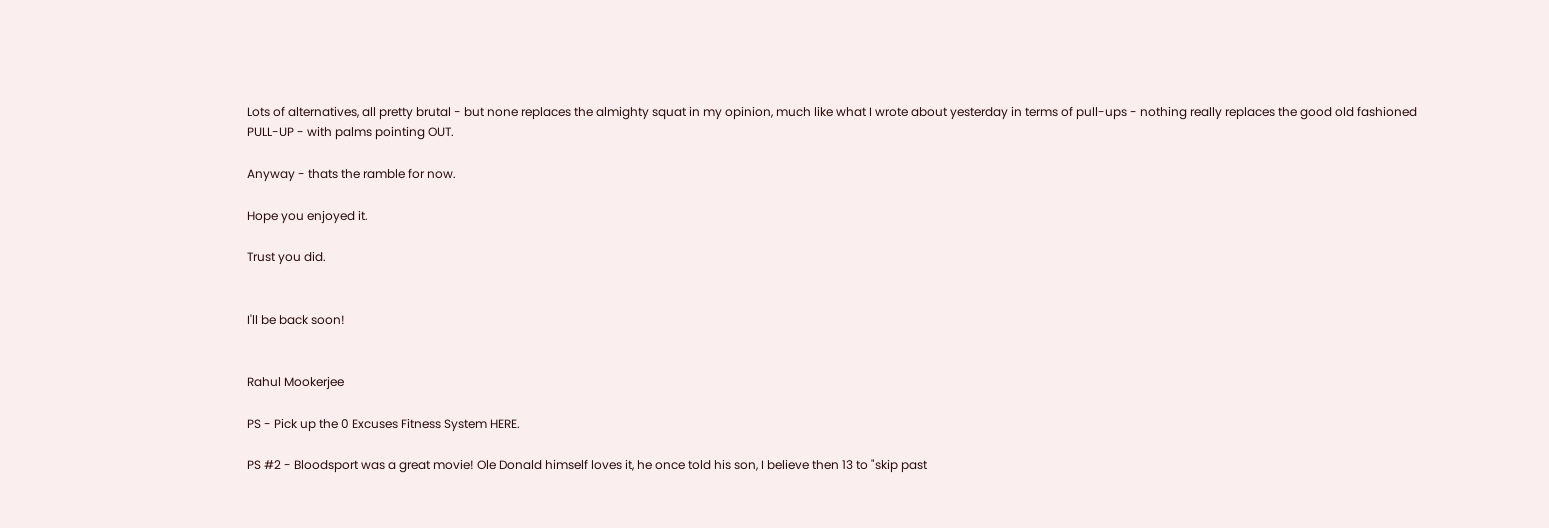Lots of alternatives, all pretty brutal - but none replaces the almighty squat in my opinion, much like what I wrote about yesterday in terms of pull-ups - nothing really replaces the good old fashioned PULL-UP - with palms pointing OUT.

Anyway - thats the ramble for now.

Hope you enjoyed it.

Trust you did.


I'll be back soon!


Rahul Mookerjee

PS - Pick up the 0 Excuses Fitness System HERE.

PS #2 - Bloodsport was a great movie! Ole Donald himself loves it, he once told his son, I believe then 13 to "skip past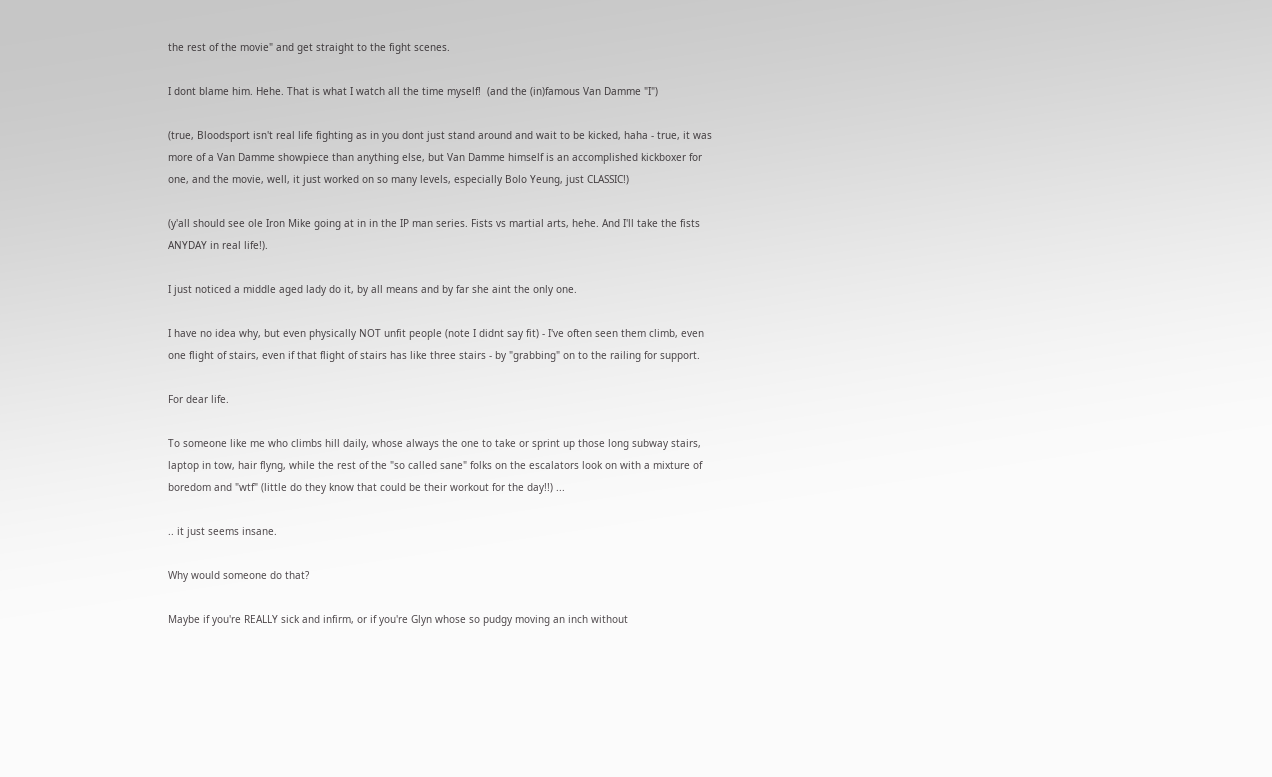the rest of the movie" and get straight to the fight scenes.

I dont blame him. Hehe. That is what I watch all the time myself!  (and the (in)famous Van Damme "I")

(true, Bloodsport isn't real life fighting as in you dont just stand around and wait to be kicked, haha - true, it was more of a Van Damme showpiece than anything else, but Van Damme himself is an accomplished kickboxer for one, and the movie, well, it just worked on so many levels, especially Bolo Yeung, just CLASSIC!)

(y'all should see ole Iron Mike going at in in the IP man series. Fists vs martial arts, hehe. And I'll take the fists ANYDAY in real life!).

I just noticed a middle aged lady do it, by all means and by far she aint the only one.

I have no idea why, but even physically NOT unfit people (note I didnt say fit) - I've often seen them climb, even one flight of stairs, even if that flight of stairs has like three stairs - by "grabbing" on to the railing for support.

For dear life.

To someone like me who climbs hill daily, whose always the one to take or sprint up those long subway stairs, laptop in tow, hair flyng, while the rest of the "so called sane" folks on the escalators look on with a mixture of boredom and "wtf" (little do they know that could be their workout for the day!!) ...

.. it just seems insane.

Why would someone do that?

Maybe if you're REALLY sick and infirm, or if you're Glyn whose so pudgy moving an inch without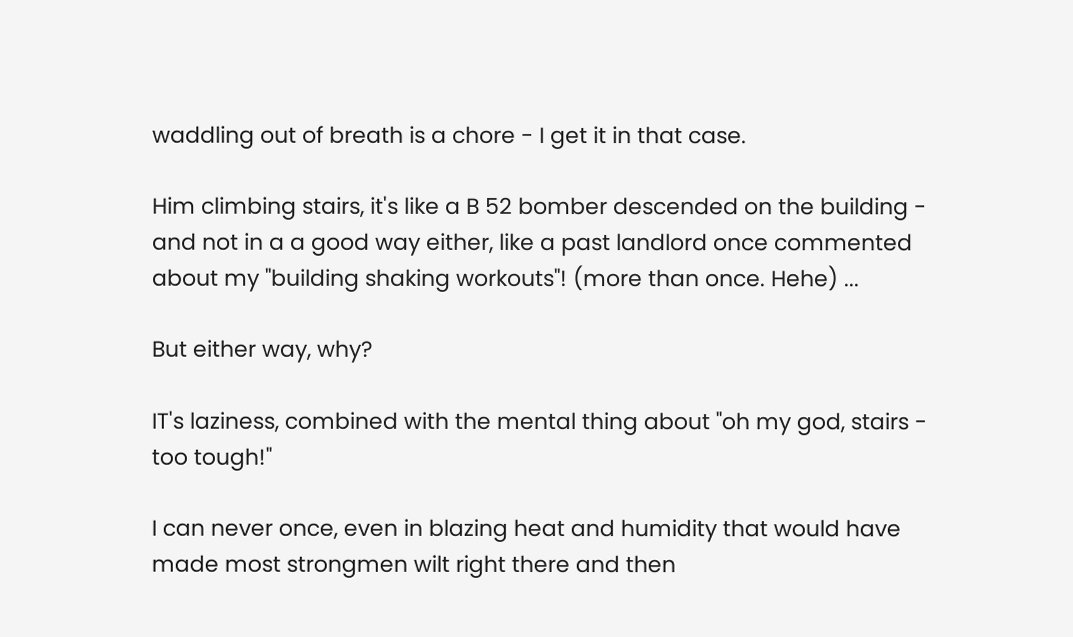waddling out of breath is a chore - I get it in that case.

Him climbing stairs, it's like a B 52 bomber descended on the building - and not in a a good way either, like a past landlord once commented about my "building shaking workouts"! (more than once. Hehe) ...

But either way, why?

IT's laziness, combined with the mental thing about "oh my god, stairs - too tough!"

I can never once, even in blazing heat and humidity that would have made most strongmen wilt right there and then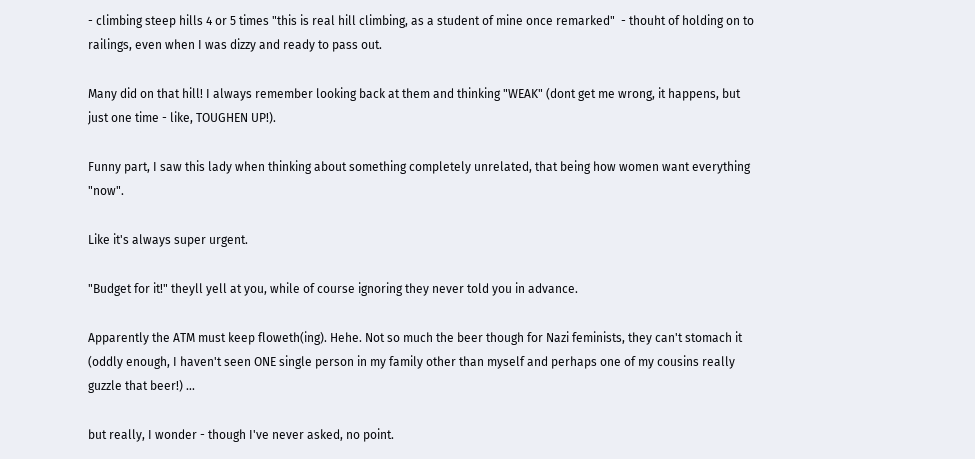- climbing steep hills 4 or 5 times "this is real hill climbing, as a student of mine once remarked"  - thouht of holding on to railings, even when I was dizzy and ready to pass out.

Many did on that hill! I always remember looking back at them and thinking "WEAK" (dont get me wrong, it happens, but just one time - like, TOUGHEN UP!).

Funny part, I saw this lady when thinking about something completely unrelated, that being how women want everything "now".

Like it's always super urgent.

"Budget for it!" theyll yell at you, while of course ignoring they never told you in advance.

Apparently the ATM must keep floweth(ing). Hehe. Not so much the beer though for Nazi feminists, they can't stomach it (oddly enough, I haven't seen ONE single person in my family other than myself and perhaps one of my cousins really guzzle that beer!) ...

but really, I wonder - though I've never asked, no point.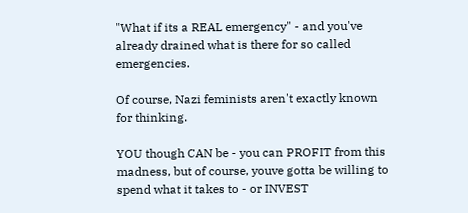"What if its a REAL emergency" - and you've already drained what is there for so called emergencies.

Of course, Nazi feminists aren't exactly known for thinking.

YOU though CAN be - you can PROFIT from this madness, but of course, youve gotta be willing to spend what it takes to - or INVEST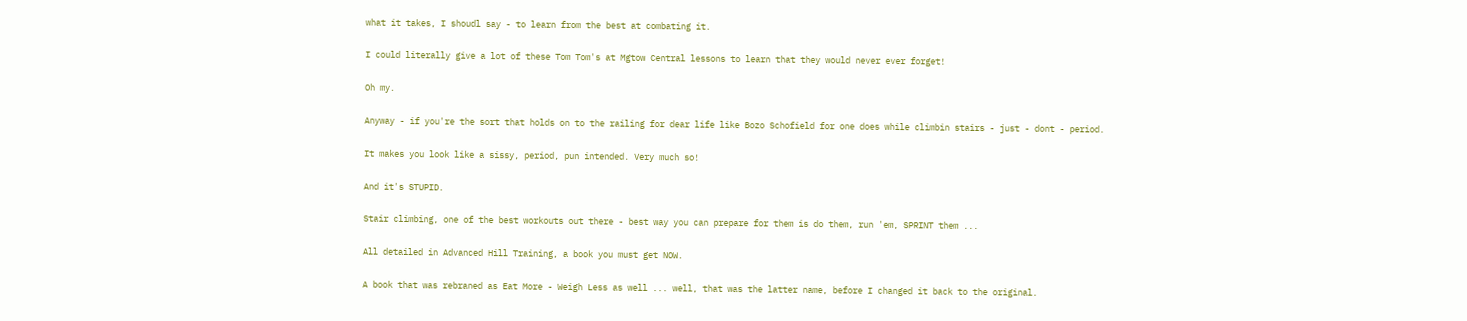what it takes, I shoudl say - to learn from the best at combating it.

I could literally give a lot of these Tom Tom's at Mgtow Central lessons to learn that they would never ever forget!

Oh my.

Anyway - if you're the sort that holds on to the railing for dear life like Bozo Schofield for one does while climbin stairs - just - dont - period.

It makes you look like a sissy, period, pun intended. Very much so!

And it's STUPID.

Stair climbing, one of the best workouts out there - best way you can prepare for them is do them, run 'em, SPRINT them ...

All detailed in Advanced Hill Training, a book you must get NOW.

A book that was rebraned as Eat More - Weigh Less as well ... well, that was the latter name, before I changed it back to the original.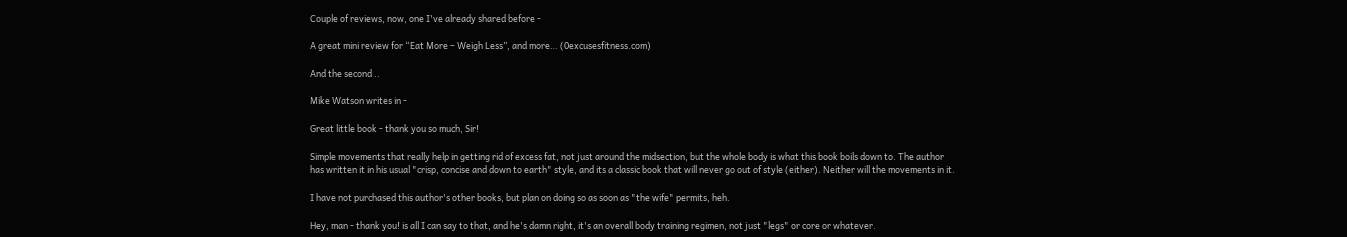Couple of reviews, now, one I've already shared before -

A great mini review for “Eat More – Weigh Less”, and more… (0excusesfitness.com)

And the second ..

Mike Watson writes in -

Great little book - thank you so much, Sir!

Simple movements that really help in getting rid of excess fat, not just around the midsection, but the whole body is what this book boils down to. The author has written it in his usual "crisp, concise and down to earth" style, and its a classic book that will never go out of style (either). Neither will the movements in it.

I have not purchased this author's other books, but plan on doing so as soon as "the wife" permits, heh.

Hey, man - thank you! is all I can say to that, and he's damn right, it's an overall body training regimen, not just "legs" or core or whatever.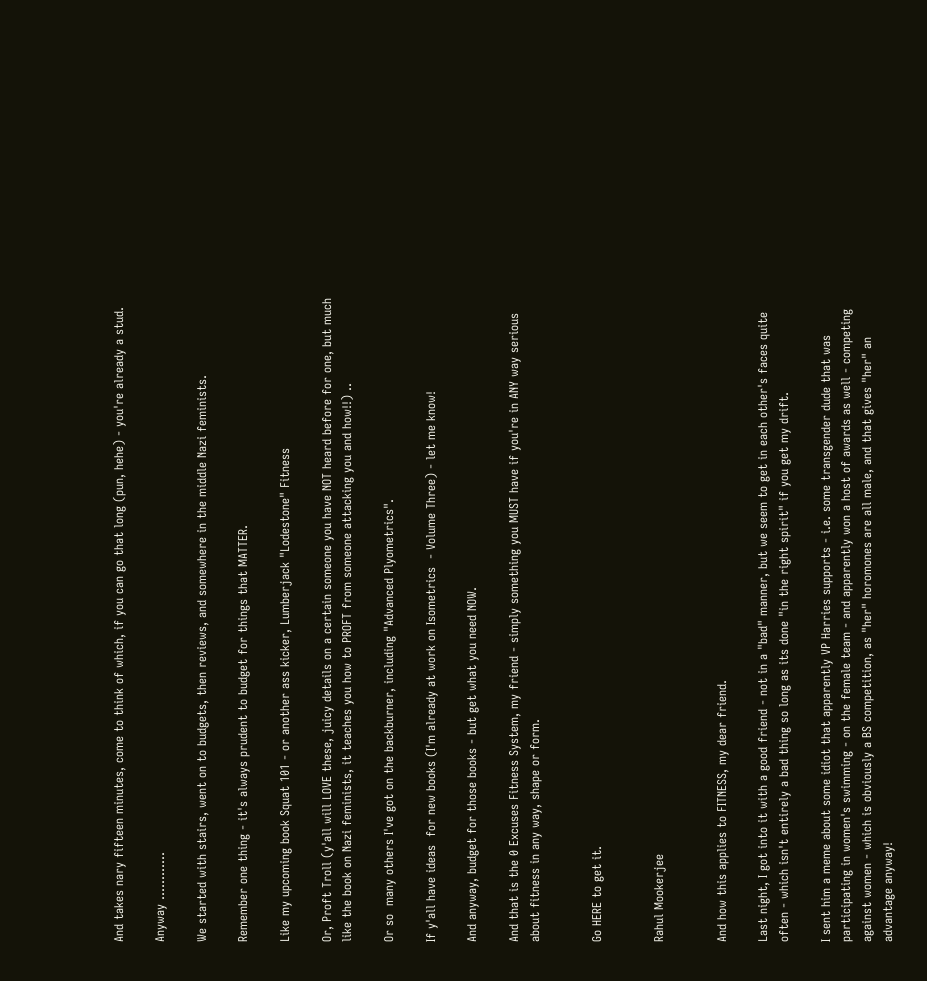And takes nary fifteen minutes, come to think of which, if you can go that long (pun, hehe) - you're already a stud.

Anyway ............

We started with stairs, went on to budgets, then reviews, and somewhere in the middle Nazi feminists.

Remember one thing - it's always prudent to budget for things that MATTER.

Like my upcoming book Squat 101 - or another ass kicker, Lumberjack "Lodestone" Fitness

Or, Proft Troll (y'all will LOVE these, juicy details on a certain someone you have NOT heard before for one, but much like the book on Nazi feminists, it teaches you how to PROFT from someone attacking you and how!!) ..

Or so  many others I've got on the backburner, including "Advanced Plyometrics".

If y'all have ideas  for new books (I'm already at work on Isometrics  - Volume Three) - let me know!

And anyway, budget for those books - but get what you need NOW.

And that is the 0 Excuses Fitness System, my friend - simply something you MUST have if you're in ANY way serious about fitness in any way, shape or form.


Go HERE to get it.


Rahul Mookerjee


And how this applies to FITNESS, my dear friend.

Last night, I got into it with a good friend - not in a "bad" manner, but we seem to get in each other's faces quite often - which isn't entirely a bad thing so long as its done "in the right spirit" if you get my drift.

I sent him a meme about some idiot that apparently VP Harries supports - i.e. some transgender dude that was participating in women's swimming - on the female team - and apparently won a host of awards as well - competing against women - which is obviously a BS competition, as "her" horomones are all male, and that gives "her" an advantage anyway!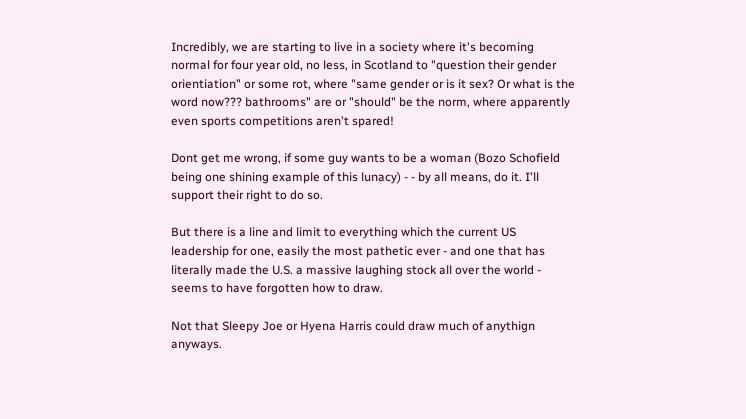Incredibly, we are starting to live in a society where it's becoming normal for four year old, no less, in Scotland to "question their gender orientiation" or some rot, where "same gender or is it sex? Or what is the word now??? bathrooms" are or "should" be the norm, where apparently even sports competitions aren't spared!

Dont get me wrong, if some guy wants to be a woman (Bozo Schofield being one shining example of this lunacy) - - by all means, do it. I'll support their right to do so.

But there is a line and limit to everything which the current US leadership for one, easily the most pathetic ever - and one that has literally made the U.S. a massive laughing stock all over the world - seems to have forgotten how to draw.

Not that Sleepy Joe or Hyena Harris could draw much of anythign anyways.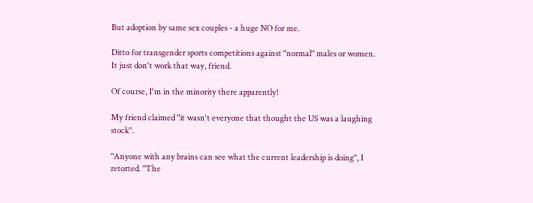But adoption by same sex couples - a huge NO for me.

Ditto for transgender sports competitions against "normal" males or women. It just don't work that way, friend.

Of course, I'm in the minority there apparently!

My friend claimed "it wasn't everyone that thought the US was a laughing stock".

"Anyone with any brains can see what the current leadership is doing", I retorted. "The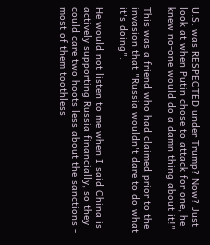U.S. was RESPECTED under Trump? Now? Just look at when Putin chose to attack for one, he knew no-one would do a damn thing about it!"

This was a friend who had claimed prior to the invasion that "Russia wouldn't dare to do what it's doing".

He would not listen to me when I said China is actively supporting Russia financially, so they could care two hoots less about the sanctions - most of them toothless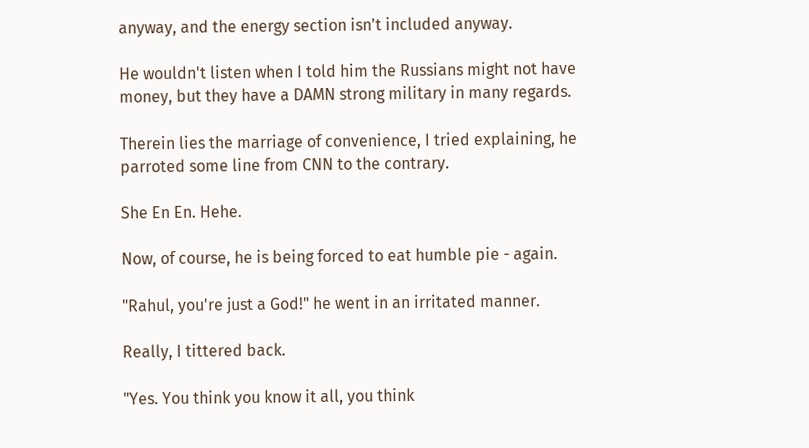anyway, and the energy section isn't included anyway.

He wouldn't listen when I told him the Russians might not have money, but they have a DAMN strong military in many regards.

Therein lies the marriage of convenience, I tried explaining, he parroted some line from CNN to the contrary.

She En En. Hehe.

Now, of course, he is being forced to eat humble pie - again.

"Rahul, you're just a God!" he went in an irritated manner.

Really, I tittered back.

"Yes. You think you know it all, you think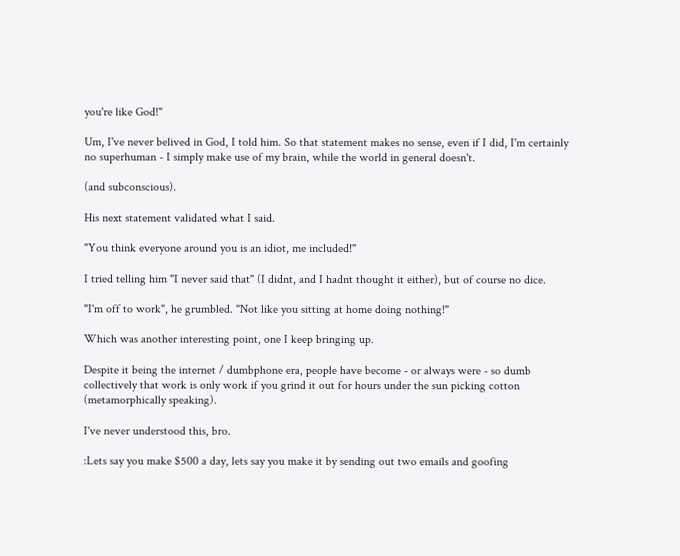you're like God!"

Um, I've never belived in God, I told him. So that statement makes no sense, even if I did, I'm certainly no superhuman - I simply make use of my brain, while the world in general doesn't.

(and subconscious).

His next statement validated what I said.

"You think everyone around you is an idiot, me included!"

I tried telling him "I never said that" (I didnt, and I hadnt thought it either), but of course no dice.

"I'm off to work", he grumbled. "Not like you sitting at home doing nothing!"

Which was another interesting point, one I keep bringing up.

Despite it being the internet / dumbphone era, people have become - or always were - so dumb collectively that work is only work if you grind it out for hours under the sun picking cotton (metamorphically speaking).

I've never understood this, bro.

:Lets say you make $500 a day, lets say you make it by sending out two emails and goofing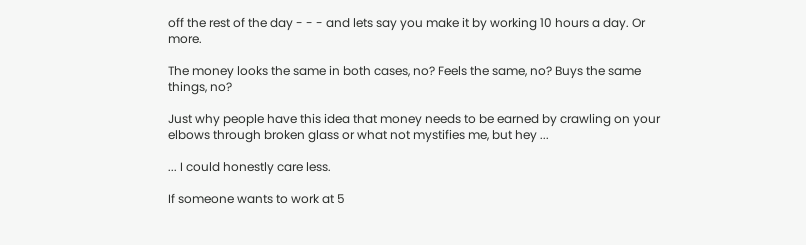off the rest of the day - - - and lets say you make it by working 10 hours a day. Or more.

The money looks the same in both cases, no? Feels the same, no? Buys the same things, no?

Just why people have this idea that money needs to be earned by crawling on your elbows through broken glass or what not mystifies me, but hey ...

... I could honestly care less.

If someone wants to work at 5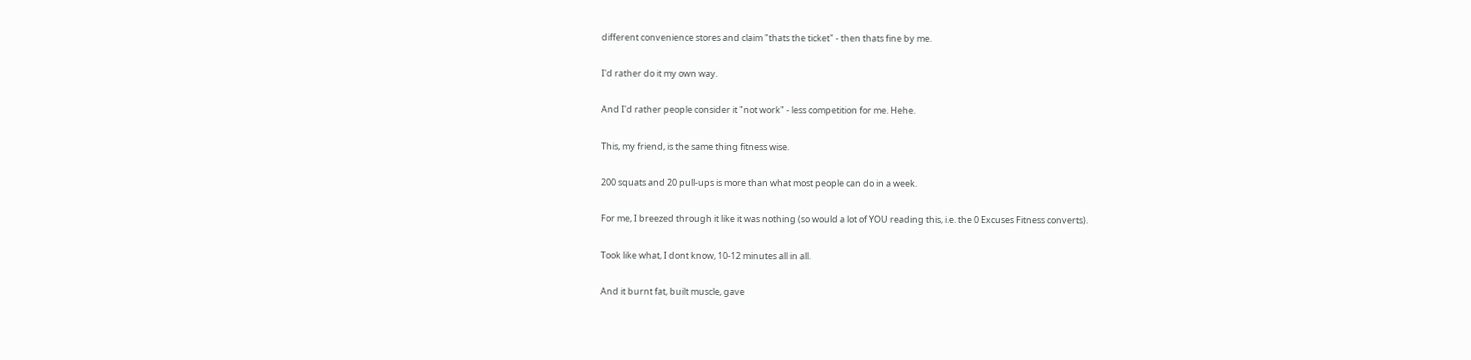different convenience stores and claim "thats the ticket" - then thats fine by me.

I'd rather do it my own way.

And I'd rather people consider it "not work" - less competition for me. Hehe.

This, my friend, is the same thing fitness wise.

200 squats and 20 pull-ups is more than what most people can do in a week.

For me, I breezed through it like it was nothing (so would a lot of YOU reading this, i.e. the 0 Excuses Fitness converts).

Took like what, I dont know, 10-12 minutes all in all.

And it burnt fat, built muscle, gave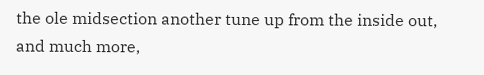the ole midsection another tune up from the inside out, and much more,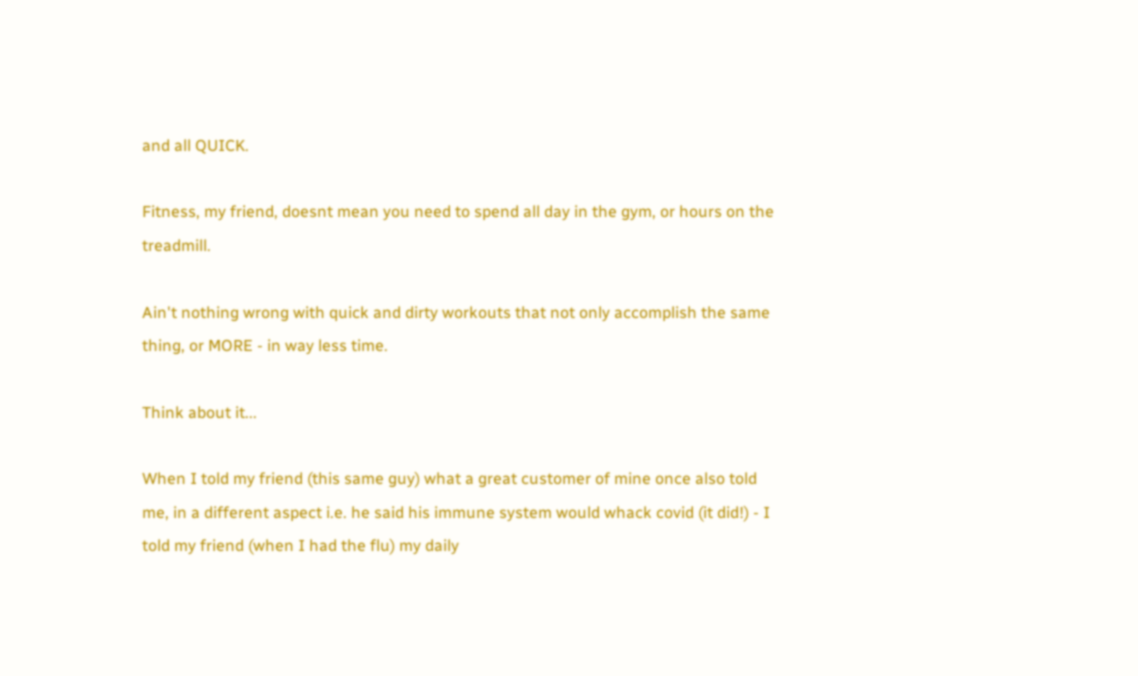and all QUICK.

Fitness, my friend, doesnt mean you need to spend all day in the gym, or hours on the treadmill.

Ain't nothing wrong with quick and dirty workouts that not only accomplish the same thing, or MORE - in way less time.

Think about it...

When I told my friend (this same guy) what a great customer of mine once also told me, in a different aspect i.e. he said his immune system would whack covid (it did!) - I told my friend (when I had the flu) my daily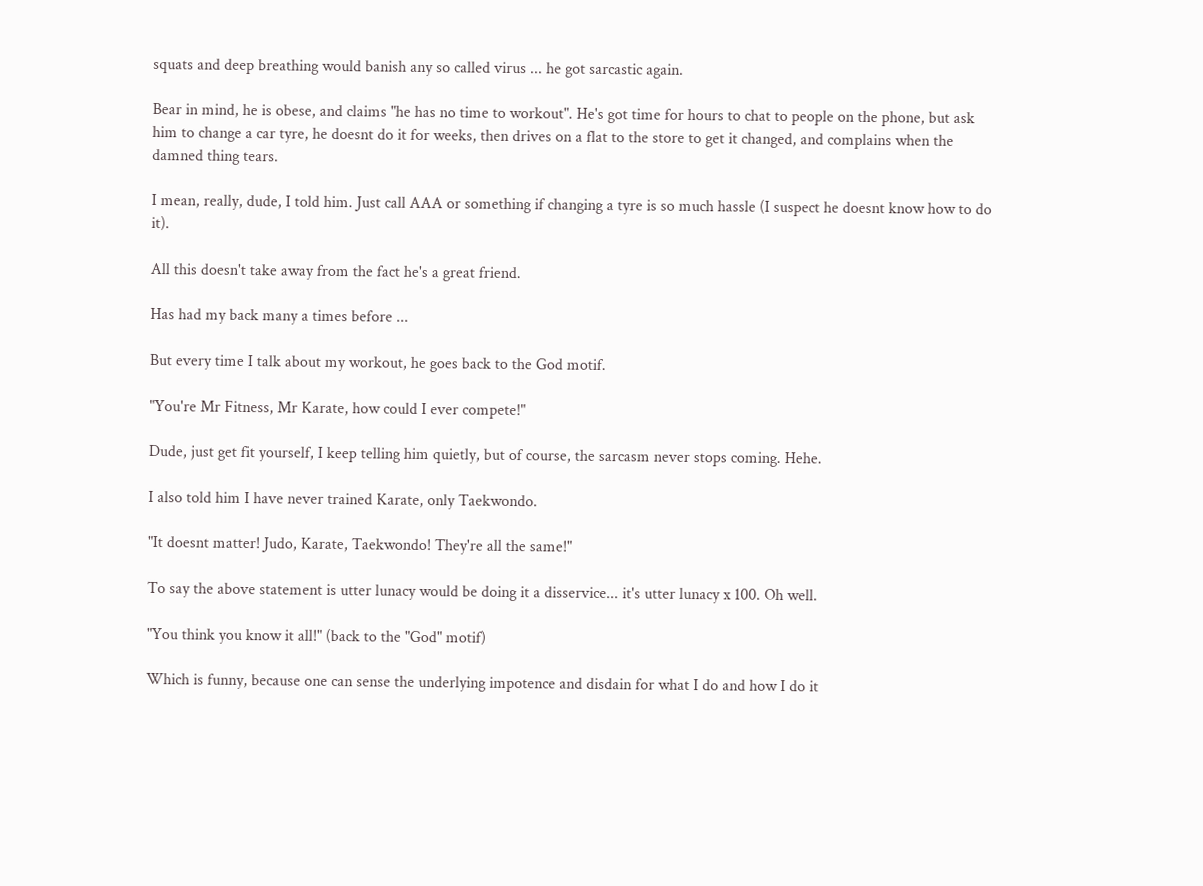squats and deep breathing would banish any so called virus ... he got sarcastic again.

Bear in mind, he is obese, and claims "he has no time to workout". He's got time for hours to chat to people on the phone, but ask him to change a car tyre, he doesnt do it for weeks, then drives on a flat to the store to get it changed, and complains when the damned thing tears.

I mean, really, dude, I told him. Just call AAA or something if changing a tyre is so much hassle (I suspect he doesnt know how to do it).

All this doesn't take away from the fact he's a great friend.

Has had my back many a times before ...

But every time I talk about my workout, he goes back to the God motif.

"You're Mr Fitness, Mr Karate, how could I ever compete!"

Dude, just get fit yourself, I keep telling him quietly, but of course, the sarcasm never stops coming. Hehe.

I also told him I have never trained Karate, only Taekwondo.

"It doesnt matter! Judo, Karate, Taekwondo! They're all the same!"

To say the above statement is utter lunacy would be doing it a disservice... it's utter lunacy x 100. Oh well.

"You think you know it all!" (back to the "God" motif)

Which is funny, because one can sense the underlying impotence and disdain for what I do and how I do it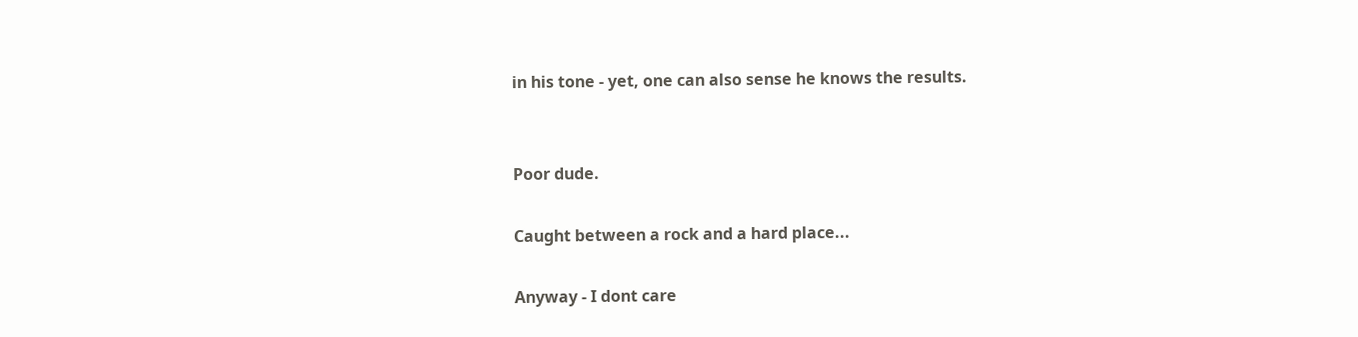in his tone - yet, one can also sense he knows the results.


Poor dude.

Caught between a rock and a hard place...

Anyway - I dont care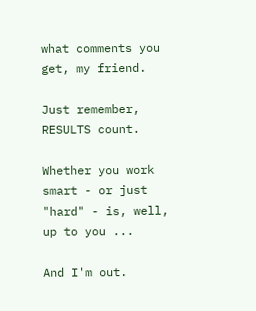what comments you get, my friend.

Just remember, RESULTS count.

Whether you work smart - or just "hard" - is, well, up to you ...

And I'm out.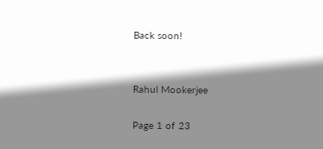Back soon!


Rahul Mookerjee

Page 1 of 23